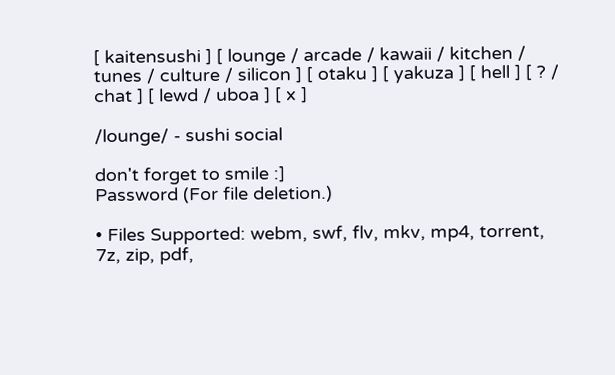[ kaitensushi ] [ lounge / arcade / kawaii / kitchen / tunes / culture / silicon ] [ otaku ] [ yakuza ] [ hell ] [ ? / chat ] [ lewd / uboa ] [ x ]

/lounge/ - sushi social

don't forget to smile :]
Password (For file deletion.)

• Files Supported: webm, swf, flv, mkv, mp4, torrent, 7z, zip, pdf,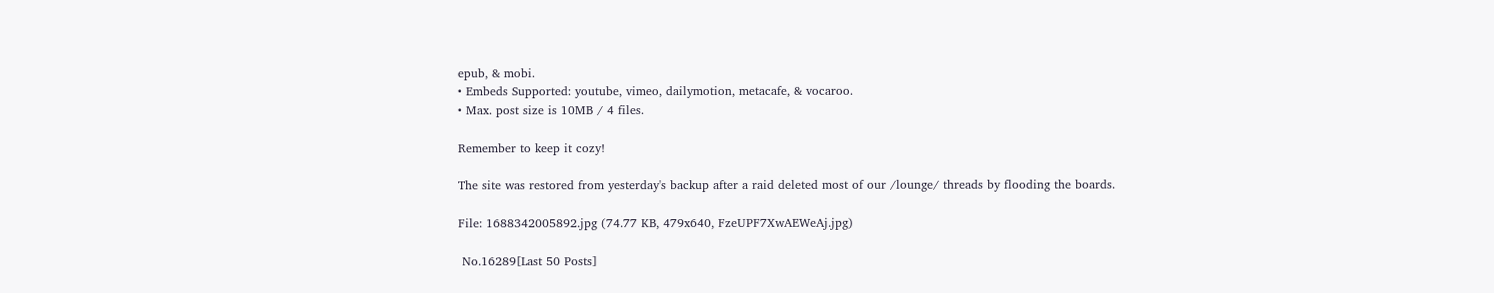epub, & mobi.
• Embeds Supported: youtube, vimeo, dailymotion, metacafe, & vocaroo.
• Max. post size is 10MB / 4 files.

Remember to keep it cozy!

The site was restored from yesterday's backup after a raid deleted most of our /lounge/ threads by flooding the boards.

File: 1688342005892.jpg (74.77 KB, 479x640, FzeUPF7XwAEWeAj.jpg)

 No.16289[Last 50 Posts]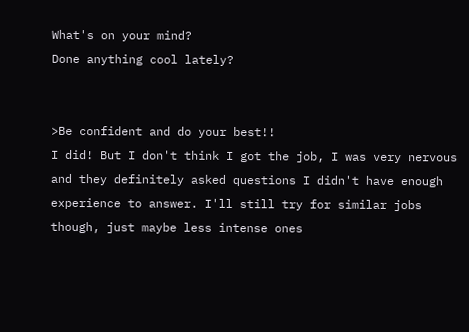What's on your mind?
Done anything cool lately?


>Be confident and do your best!!
I did! But I don't think I got the job, I was very nervous and they definitely asked questions I didn't have enough experience to answer. I'll still try for similar jobs though, just maybe less intense ones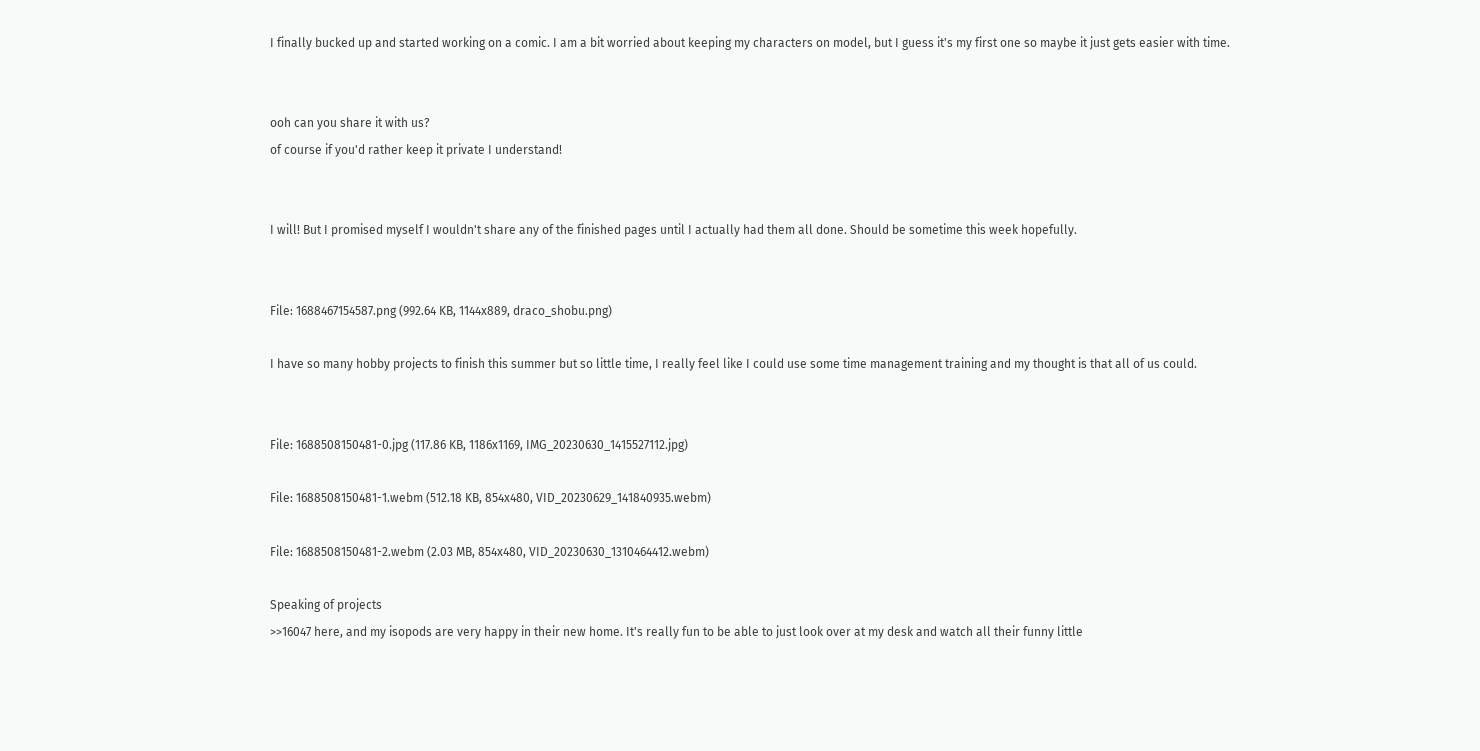I finally bucked up and started working on a comic. I am a bit worried about keeping my characters on model, but I guess it's my first one so maybe it just gets easier with time.


ooh can you share it with us?
of course if you'd rather keep it private I understand!


I will! But I promised myself I wouldn't share any of the finished pages until I actually had them all done. Should be sometime this week hopefully.


File: 1688467154587.png (992.64 KB, 1144x889, draco_shobu.png)

I have so many hobby projects to finish this summer but so little time, I really feel like I could use some time management training and my thought is that all of us could.


File: 1688508150481-0.jpg (117.86 KB, 1186x1169, IMG_20230630_1415527112.jpg)

File: 1688508150481-1.webm (512.18 KB, 854x480, VID_20230629_141840935.webm)

File: 1688508150481-2.webm (2.03 MB, 854x480, VID_20230630_1310464412.webm)

Speaking of projects
>>16047 here, and my isopods are very happy in their new home. It's really fun to be able to just look over at my desk and watch all their funny little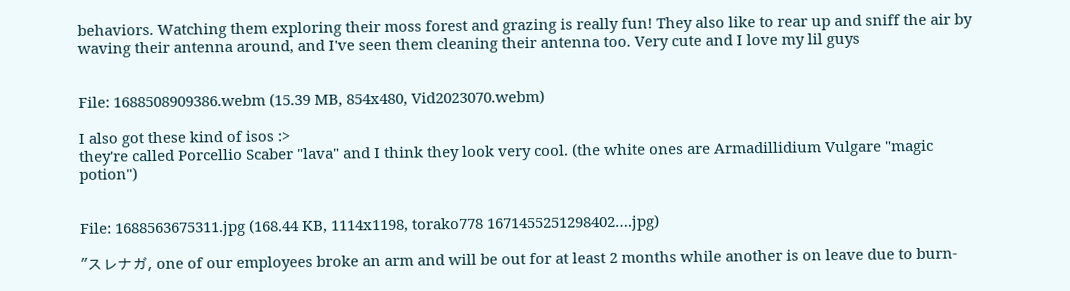behaviors. Watching them exploring their moss forest and grazing is really fun! They also like to rear up and sniff the air by waving their antenna around, and I've seen them cleaning their antenna too. Very cute and I love my lil guys


File: 1688508909386.webm (15.39 MB, 854x480, Vid2023070.webm)

I also got these kind of isos :>
they're called Porcellio Scaber "lava" and I think they look very cool. (the white ones are Armadillidium Vulgare "magic potion")


File: 1688563675311.jpg (168.44 KB, 1114x1198, torako778 1671455251298402….jpg)

"スレナガ, one of our employees broke an arm and will be out for at least 2 months while another is on leave due to burn-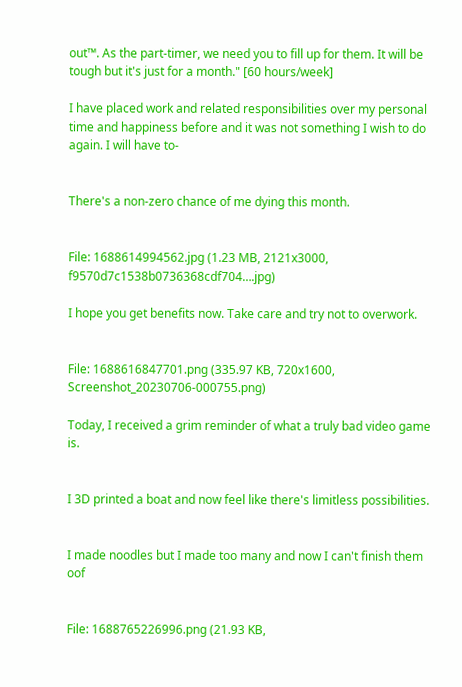out™. As the part-timer, we need you to fill up for them. It will be tough but it's just for a month." [60 hours/week]

I have placed work and related responsibilities over my personal time and happiness before and it was not something I wish to do again. I will have to-


There's a non-zero chance of me dying this month.


File: 1688614994562.jpg (1.23 MB, 2121x3000, f9570d7c1538b0736368cdf704….jpg)

I hope you get benefits now. Take care and try not to overwork.


File: 1688616847701.png (335.97 KB, 720x1600, Screenshot_20230706-000755.png)

Today, I received a grim reminder of what a truly bad video game is.


I 3D printed a boat and now feel like there's limitless possibilities.


I made noodles but I made too many and now I can't finish them oof


File: 1688765226996.png (21.93 KB,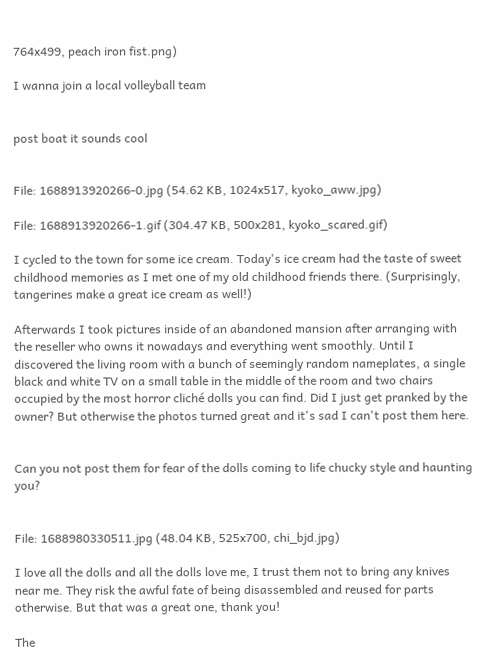764x499, peach iron fist.png)

I wanna join a local volleyball team


post boat it sounds cool


File: 1688913920266-0.jpg (54.62 KB, 1024x517, kyoko_aww.jpg)

File: 1688913920266-1.gif (304.47 KB, 500x281, kyoko_scared.gif)

I cycled to the town for some ice cream. Today's ice cream had the taste of sweet childhood memories as I met one of my old childhood friends there. (Surprisingly, tangerines make a great ice cream as well!)

Afterwards I took pictures inside of an abandoned mansion after arranging with the reseller who owns it nowadays and everything went smoothly. Until I discovered the living room with a bunch of seemingly random nameplates, a single black and white TV on a small table in the middle of the room and two chairs occupied by the most horror cliché dolls you can find. Did I just get pranked by the owner? But otherwise the photos turned great and it's sad I can't post them here.


Can you not post them for fear of the dolls coming to life chucky style and haunting you?


File: 1688980330511.jpg (48.04 KB, 525x700, chi_bjd.jpg)

I love all the dolls and all the dolls love me, I trust them not to bring any knives near me. They risk the awful fate of being disassembled and reused for parts otherwise. But that was a great one, thank you!

The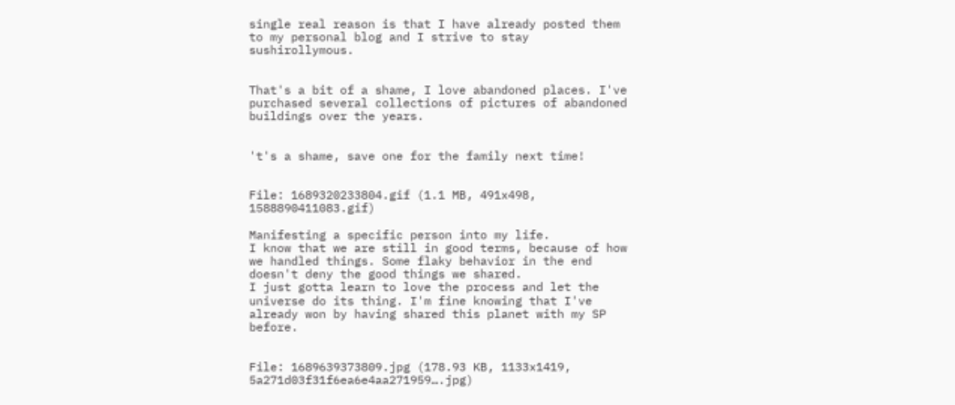single real reason is that I have already posted them to my personal blog and I strive to stay sushirollymous.


That's a bit of a shame, I love abandoned places. I've purchased several collections of pictures of abandoned buildings over the years.


't's a shame, save one for the family next time!


File: 1689320233804.gif (1.1 MB, 491x498, 1588890411083.gif)

Manifesting a specific person into my life.
I know that we are still in good terms, because of how we handled things. Some flaky behavior in the end doesn't deny the good things we shared.
I just gotta learn to love the process and let the universe do its thing. I'm fine knowing that I've already won by having shared this planet with my SP before.


File: 1689639373809.jpg (178.93 KB, 1133x1419, 5a271d03f31f6ea6e4aa271959….jpg)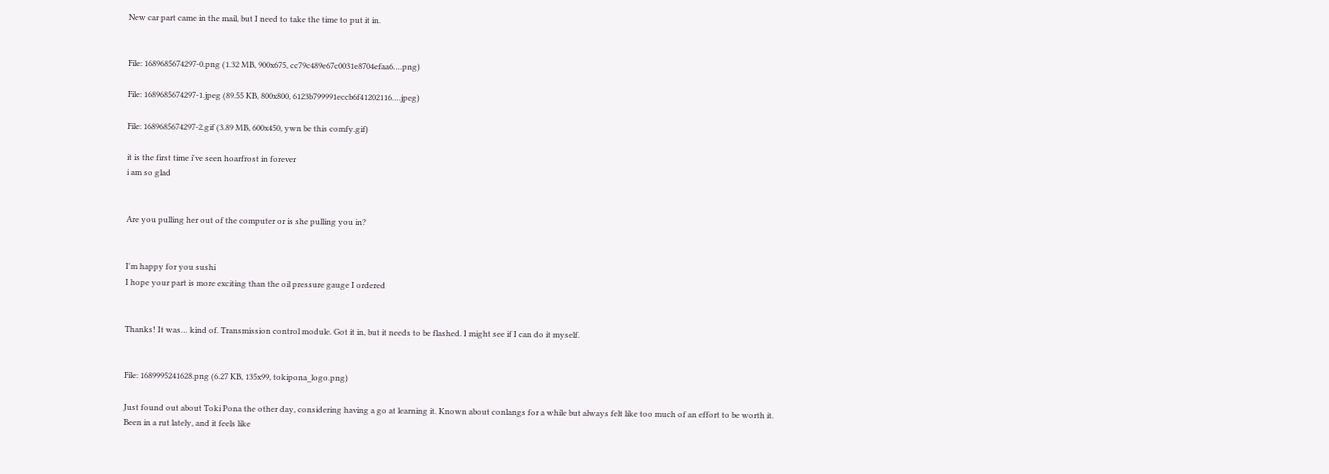New car part came in the mail, but I need to take the time to put it in.


File: 1689685674297-0.png (1.32 MB, 900x675, cc79c489e67c0031e8704efaa6….png)

File: 1689685674297-1.jpeg (89.55 KB, 800x800, 6123b799991eccb6f41202116….jpeg)

File: 1689685674297-2.gif (3.89 MB, 600x450, ywn be this comfy.gif)

it is the first time i've seen hoarfrost in forever
i am so glad


Are you pulling her out of the computer or is she pulling you in?


I'm happy for you sushi
I hope your part is more exciting than the oil pressure gauge I ordered


Thanks! It was… kind of. Transmission control module. Got it in, but it needs to be flashed. I might see if I can do it myself.


File: 1689995241628.png (6.27 KB, 135x99, tokipona_logo.png)

Just found out about Toki Pona the other day, considering having a go at learning it. Known about conlangs for a while but always felt like too much of an effort to be worth it.
Been in a rut lately, and it feels like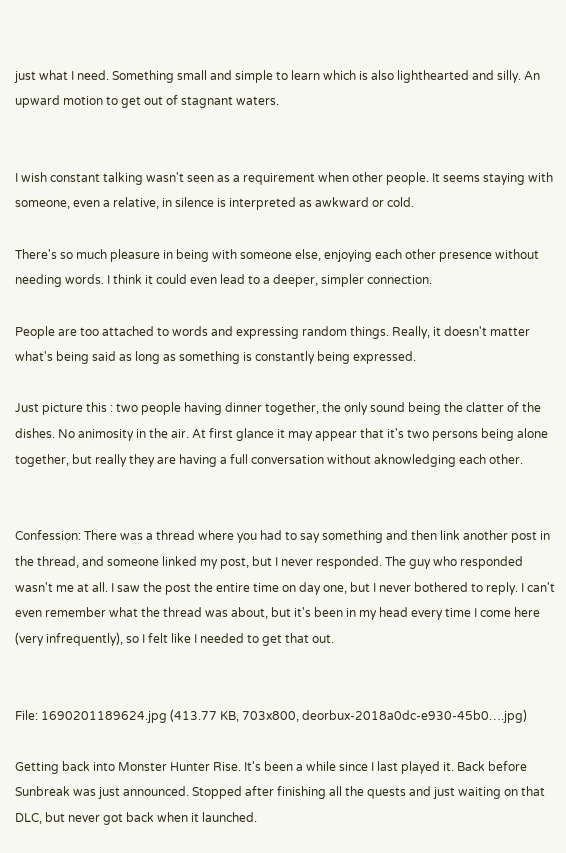just what I need. Something small and simple to learn which is also lighthearted and silly. An upward motion to get out of stagnant waters.


I wish constant talking wasn't seen as a requirement when other people. It seems staying with someone, even a relative, in silence is interpreted as awkward or cold.

There's so much pleasure in being with someone else, enjoying each other presence without needing words. I think it could even lead to a deeper, simpler connection.

People are too attached to words and expressing random things. Really, it doesn't matter what's being said as long as something is constantly being expressed.

Just picture this : two people having dinner together, the only sound being the clatter of the dishes. No animosity in the air. At first glance it may appear that it's two persons being alone together, but really they are having a full conversation without aknowledging each other.


Confession: There was a thread where you had to say something and then link another post in the thread, and someone linked my post, but I never responded. The guy who responded wasn't me at all. I saw the post the entire time on day one, but I never bothered to reply. I can't even remember what the thread was about, but it's been in my head every time I come here (very infrequently), so I felt like I needed to get that out.


File: 1690201189624.jpg (413.77 KB, 703x800, deorbux-2018a0dc-e930-45b0….jpg)

Getting back into Monster Hunter Rise. It's been a while since I last played it. Back before Sunbreak was just announced. Stopped after finishing all the quests and just waiting on that DLC, but never got back when it launched.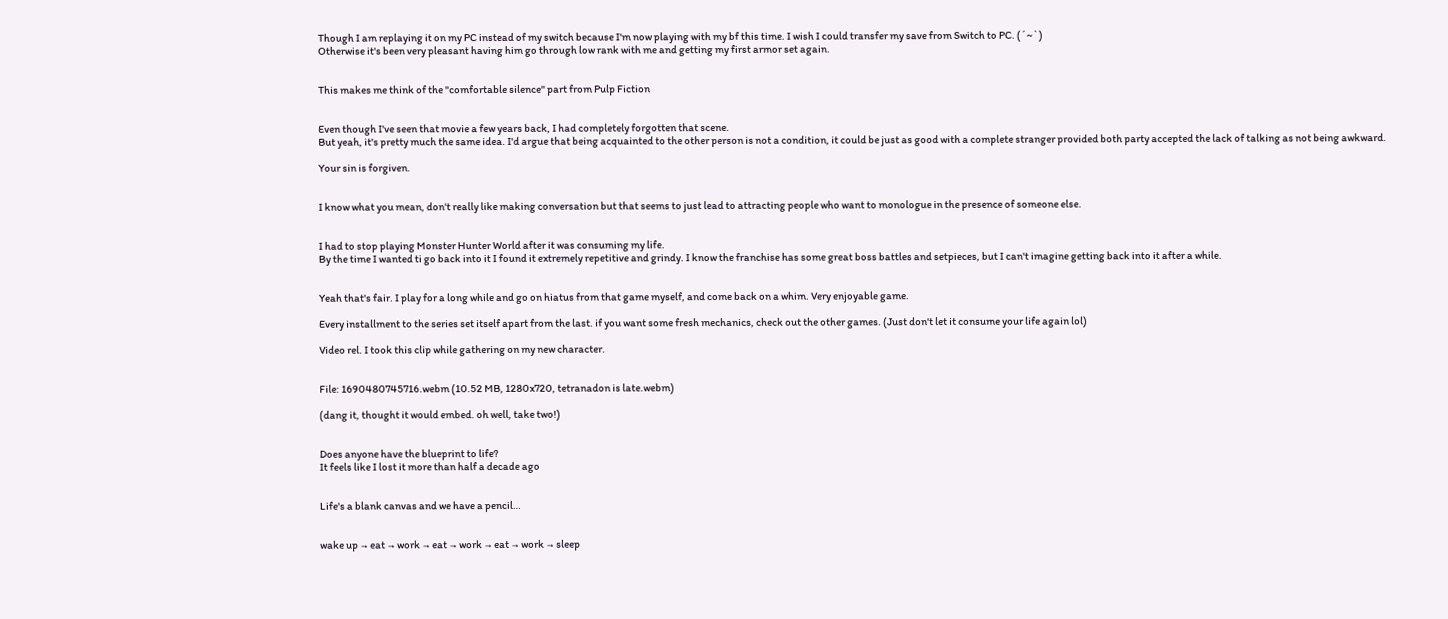Though I am replaying it on my PC instead of my switch because I'm now playing with my bf this time. I wish I could transfer my save from Switch to PC. (´~`)
Otherwise it's been very pleasant having him go through low rank with me and getting my first armor set again.


This makes me think of the "comfortable silence" part from Pulp Fiction


Even though I've seen that movie a few years back, I had completely forgotten that scene.
But yeah, it's pretty much the same idea. I'd argue that being acquainted to the other person is not a condition, it could be just as good with a complete stranger provided both party accepted the lack of talking as not being awkward.

Your sin is forgiven.


I know what you mean, don't really like making conversation but that seems to just lead to attracting people who want to monologue in the presence of someone else.


I had to stop playing Monster Hunter World after it was consuming my life.
By the time I wanted ti go back into it I found it extremely repetitive and grindy. I know the franchise has some great boss battles and setpieces, but I can't imagine getting back into it after a while.


Yeah that's fair. I play for a long while and go on hiatus from that game myself, and come back on a whim. Very enjoyable game.

Every installment to the series set itself apart from the last. if you want some fresh mechanics, check out the other games. (Just don't let it consume your life again lol)

Video rel. I took this clip while gathering on my new character.


File: 1690480745716.webm (10.52 MB, 1280x720, tetranadon is late.webm)

(dang it, thought it would embed. oh well, take two!)


Does anyone have the blueprint to life?
It feels like I lost it more than half a decade ago


Life's a blank canvas and we have a pencil…


wake up → eat → work → eat → work → eat → work → sleep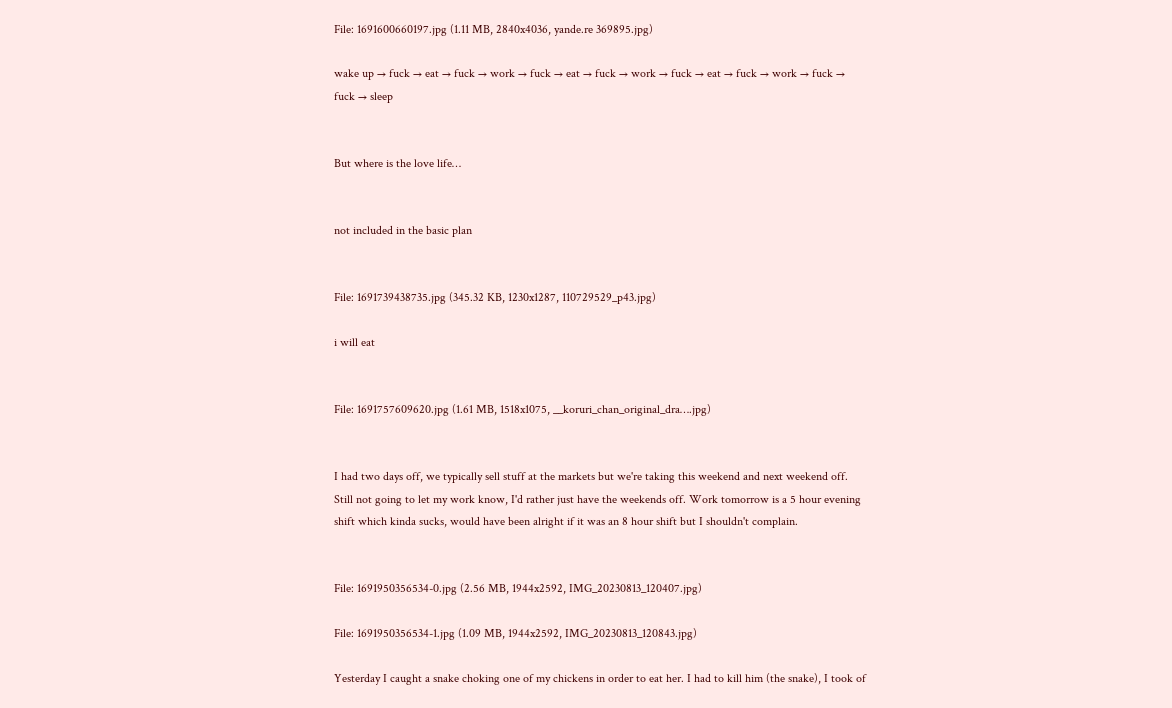File: 1691600660197.jpg (1.11 MB, 2840x4036, yande.re 369895.jpg)

wake up → fuck → eat → fuck → work → fuck → eat → fuck → work → fuck → eat → fuck → work → fuck → fuck → sleep


But where is the love life…


not included in the basic plan


File: 1691739438735.jpg (345.32 KB, 1230x1287, 110729529_p43.jpg)

i will eat


File: 1691757609620.jpg (1.61 MB, 1518x1075, __koruri_chan_original_dra….jpg)


I had two days off, we typically sell stuff at the markets but we're taking this weekend and next weekend off. Still not going to let my work know, I'd rather just have the weekends off. Work tomorrow is a 5 hour evening shift which kinda sucks, would have been alright if it was an 8 hour shift but I shouldn't complain.


File: 1691950356534-0.jpg (2.56 MB, 1944x2592, IMG_20230813_120407.jpg)

File: 1691950356534-1.jpg (1.09 MB, 1944x2592, IMG_20230813_120843.jpg)

Yesterday I caught a snake choking one of my chickens in order to eat her. I had to kill him (the snake), I took of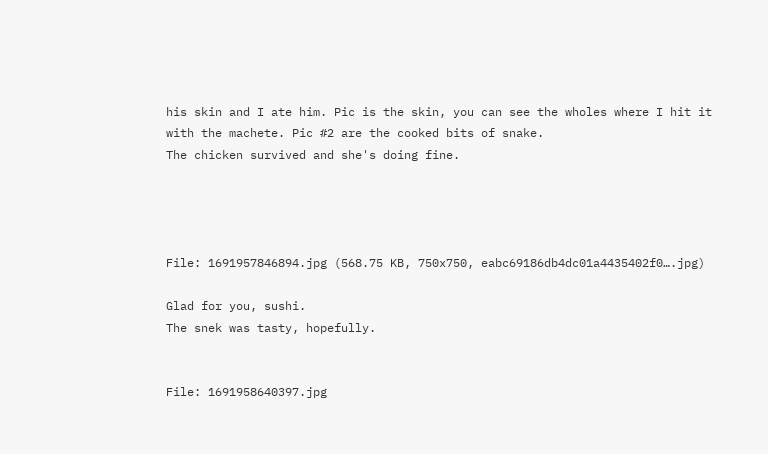his skin and I ate him. Pic is the skin, you can see the wholes where I hit it with the machete. Pic #2 are the cooked bits of snake.
The chicken survived and she's doing fine.




File: 1691957846894.jpg (568.75 KB, 750x750, eabc69186db4dc01a4435402f0….jpg)

Glad for you, sushi.
The snek was tasty, hopefully.


File: 1691958640397.jpg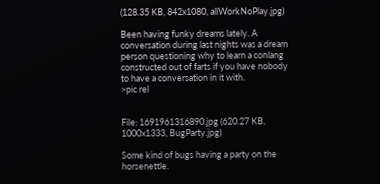(128.35 KB, 842x1080, allWorkNoPlay.jpg)

Been having funky dreams lately. A conversation during last nights was a dream person questioning why to learn a conlang constructed out of farts if you have nobody to have a conversation in it with.
>pic rel


File: 1691961316890.jpg (620.27 KB, 1000x1333, BugParty.jpg)

Some kind of bugs having a party on the horsenettle.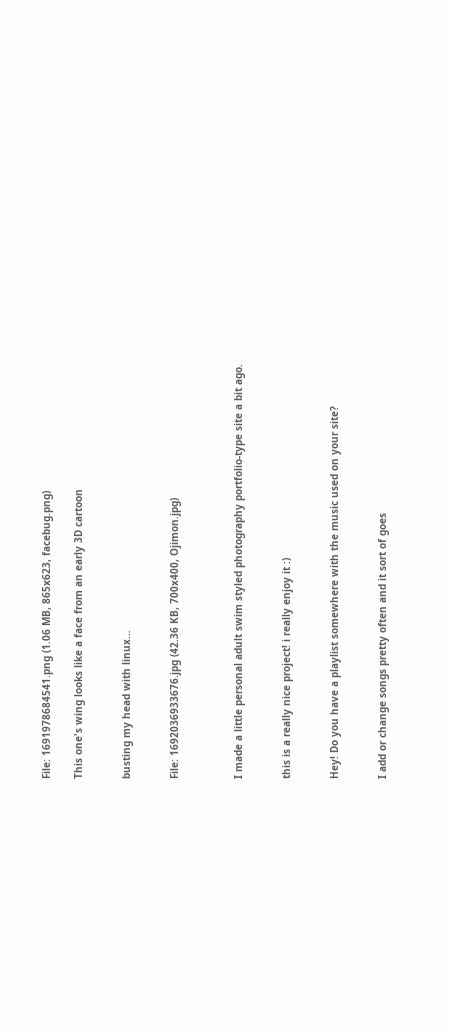File: 1691978684541.png (1.06 MB, 865x623, facebug.png)

This one's wing looks like a face from an early 3D cartoon


busting my head with linux…


File: 1692036933676.jpg (42.36 KB, 700x400, Ojimon.jpg)



I made a little personal adult swim styled photography portfolio-type site a bit ago.


this is a really nice project! i really enjoy it :)


Hey! Do you have a playlist somewhere with the music used on your site?


I add or change songs pretty often and it sort of goes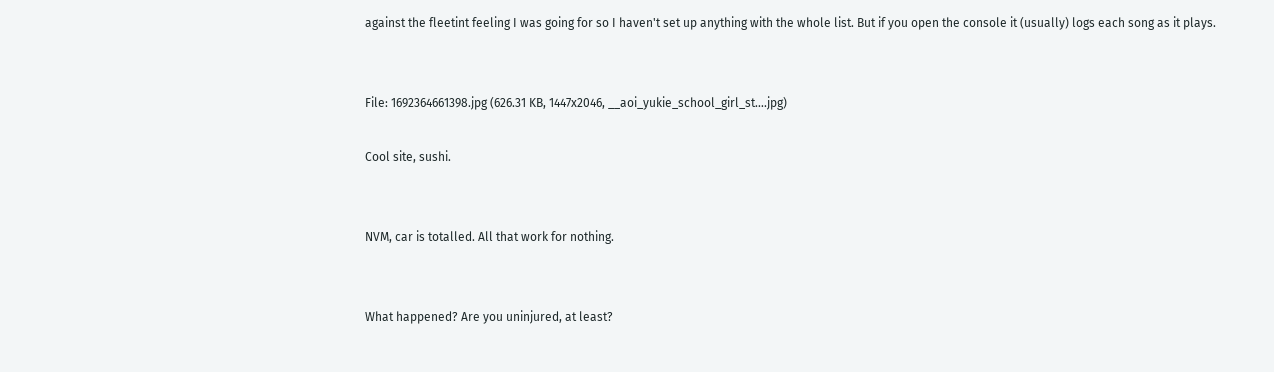against the fleetint feeling I was going for so I haven't set up anything with the whole list. But if you open the console it (usually) logs each song as it plays.


File: 1692364661398.jpg (626.31 KB, 1447x2046, __aoi_yukie_school_girl_st….jpg)

Cool site, sushi.


NVM, car is totalled. All that work for nothing.


What happened? Are you uninjured, at least?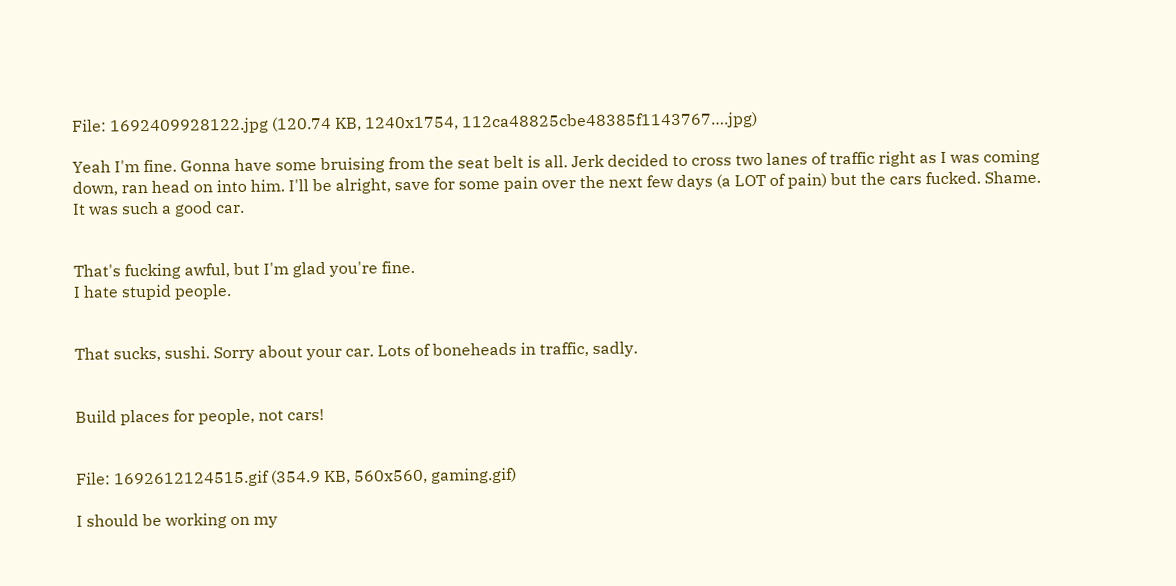File: 1692409928122.jpg (120.74 KB, 1240x1754, 112ca48825cbe48385f1143767….jpg)

Yeah I'm fine. Gonna have some bruising from the seat belt is all. Jerk decided to cross two lanes of traffic right as I was coming down, ran head on into him. I'll be alright, save for some pain over the next few days (a LOT of pain) but the cars fucked. Shame. It was such a good car.


That's fucking awful, but I'm glad you're fine.
I hate stupid people.


That sucks, sushi. Sorry about your car. Lots of boneheads in traffic, sadly.


Build places for people, not cars!


File: 1692612124515.gif (354.9 KB, 560x560, gaming.gif)

I should be working on my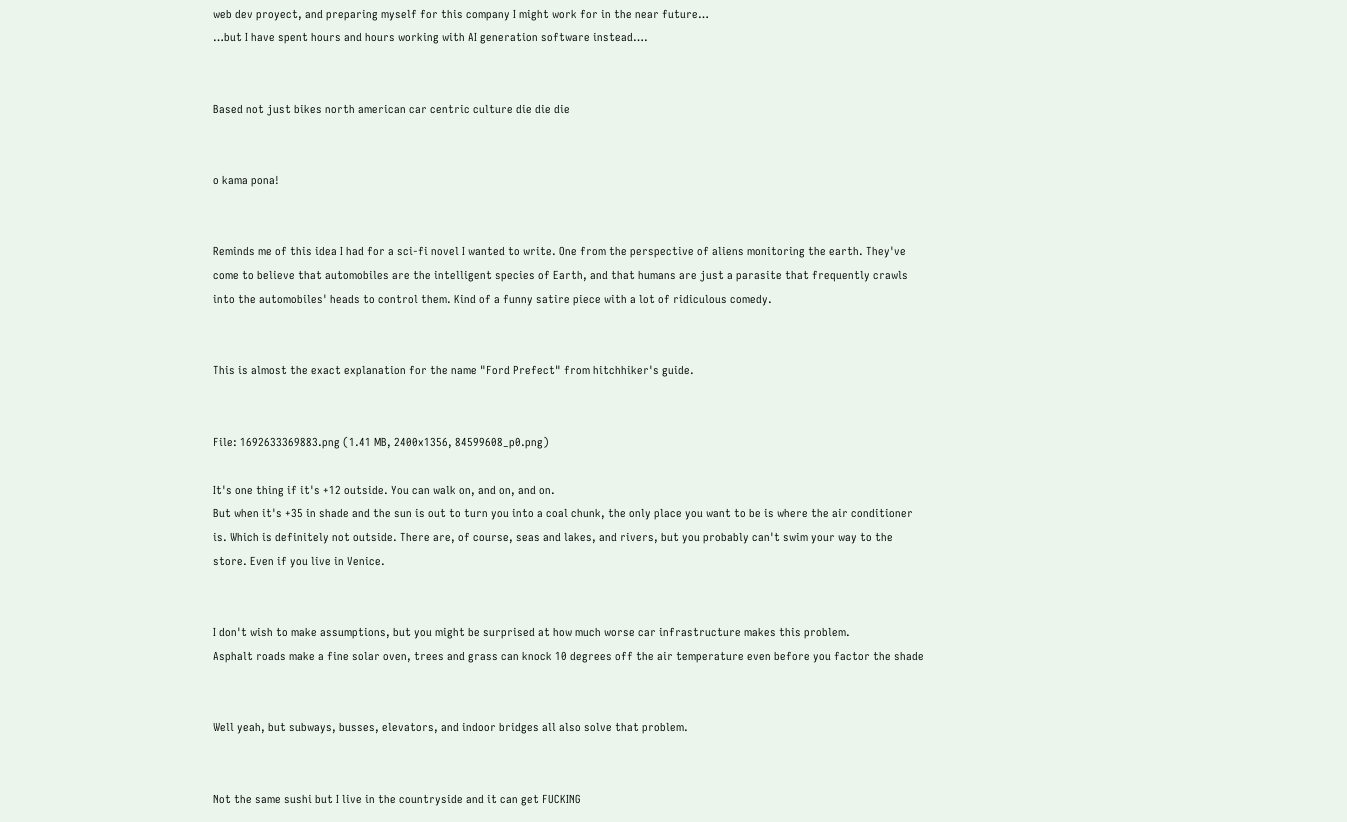web dev proyect, and preparing myself for this company I might work for in the near future…
…but I have spent hours and hours working with AI generation software instead….


Based not just bikes north american car centric culture die die die


o kama pona!


Reminds me of this idea I had for a sci-fi novel I wanted to write. One from the perspective of aliens monitoring the earth. They've come to believe that automobiles are the intelligent species of Earth, and that humans are just a parasite that frequently crawls into the automobiles' heads to control them. Kind of a funny satire piece with a lot of ridiculous comedy.


This is almost the exact explanation for the name "Ford Prefect" from hitchhiker's guide.


File: 1692633369883.png (1.41 MB, 2400x1356, 84599608_p0.png)

It's one thing if it's +12 outside. You can walk on, and on, and on.
But when it's +35 in shade and the sun is out to turn you into a coal chunk, the only place you want to be is where the air conditioner is. Which is definitely not outside. There are, of course, seas and lakes, and rivers, but you probably can't swim your way to the store. Even if you live in Venice.


I don't wish to make assumptions, but you might be surprised at how much worse car infrastructure makes this problem.
Asphalt roads make a fine solar oven, trees and grass can knock 10 degrees off the air temperature even before you factor the shade


Well yeah, but subways, busses, elevators, and indoor bridges all also solve that problem.


Not the same sushi but I live in the countryside and it can get FUCKING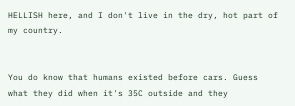HELLISH here, and I don't live in the dry, hot part of my country.


You do know that humans existed before cars. Guess what they did when it's 35C outside and they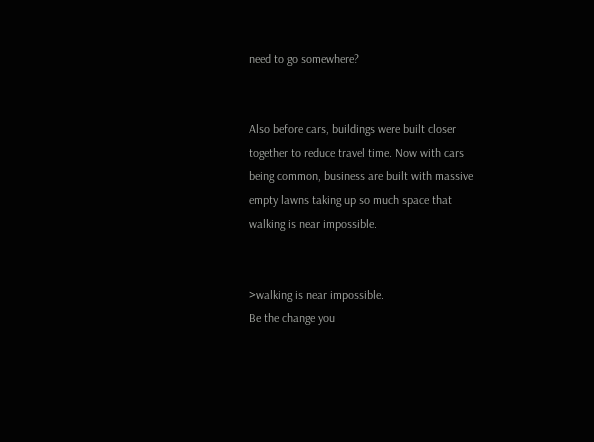need to go somewhere?


Also before cars, buildings were built closer together to reduce travel time. Now with cars being common, business are built with massive empty lawns taking up so much space that walking is near impossible.


>walking is near impossible.
Be the change you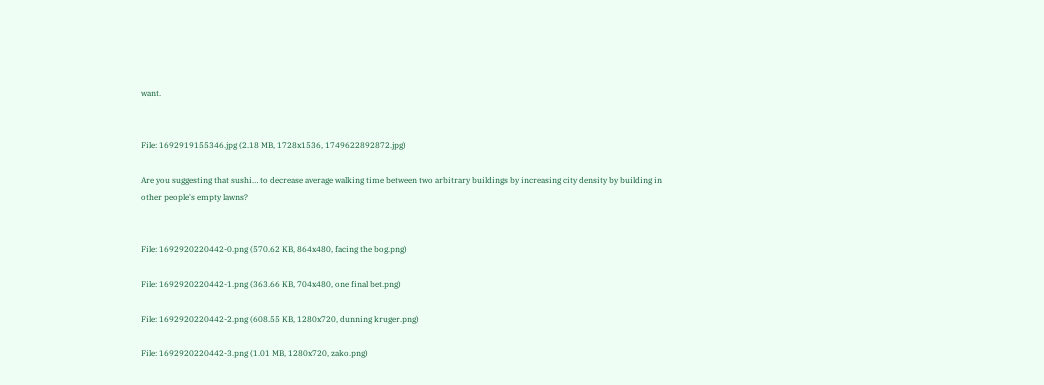want.


File: 1692919155346.jpg (2.18 MB, 1728x1536, 1749622892872.jpg)

Are you suggesting that sushi… to decrease average walking time between two arbitrary buildings by increasing city density by building in other people's empty lawns?


File: 1692920220442-0.png (570.62 KB, 864x480, facing the bog.png)

File: 1692920220442-1.png (363.66 KB, 704x480, one final bet.png)

File: 1692920220442-2.png (608.55 KB, 1280x720, dunning kruger.png)

File: 1692920220442-3.png (1.01 MB, 1280x720, zako.png)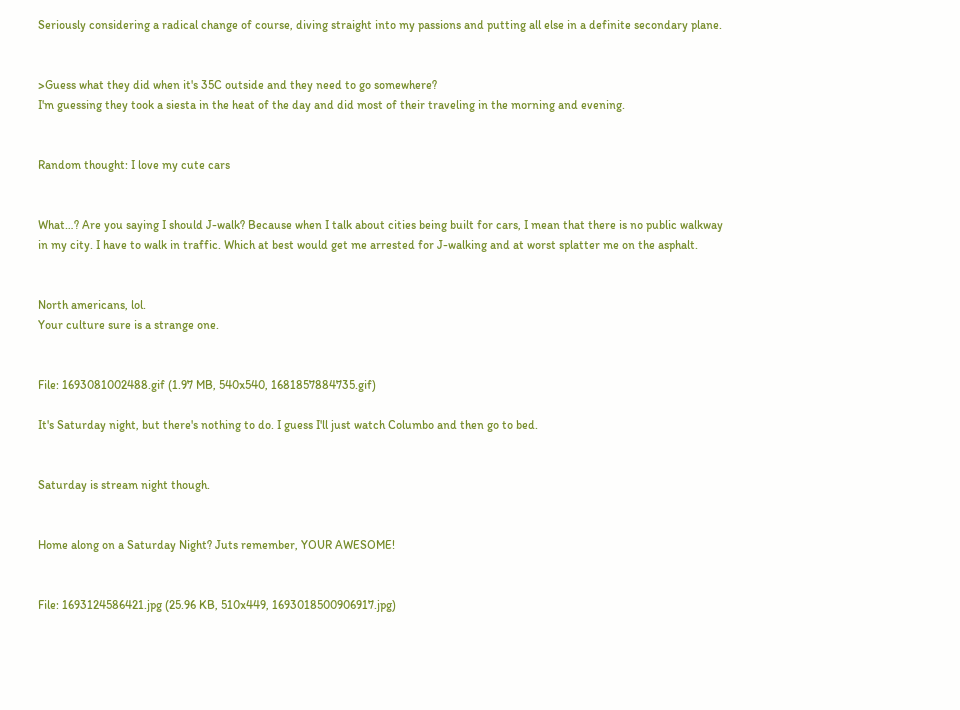Seriously considering a radical change of course, diving straight into my passions and putting all else in a definite secondary plane.


>Guess what they did when it's 35C outside and they need to go somewhere?
I'm guessing they took a siesta in the heat of the day and did most of their traveling in the morning and evening.


Random thought: I love my cute cars


What…? Are you saying I should J-walk? Because when I talk about cities being built for cars, I mean that there is no public walkway in my city. I have to walk in traffic. Which at best would get me arrested for J-walking and at worst splatter me on the asphalt.


North americans, lol.
Your culture sure is a strange one.


File: 1693081002488.gif (1.97 MB, 540x540, 1681857884735.gif)

It's Saturday night, but there's nothing to do. I guess I'll just watch Columbo and then go to bed.


Saturday is stream night though.


Home along on a Saturday Night? Juts remember, YOUR AWESOME!


File: 1693124586421.jpg (25.96 KB, 510x449, 1693018500906917.jpg)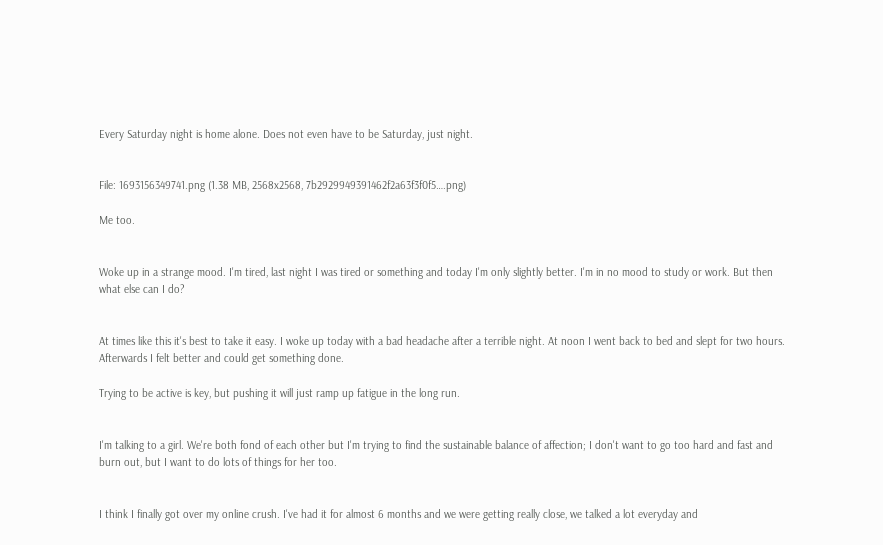Every Saturday night is home alone. Does not even have to be Saturday, just night.


File: 1693156349741.png (1.38 MB, 2568x2568, 7b2929949391462f2a63f3f0f5….png)

Me too.


Woke up in a strange mood. I'm tired, last night I was tired or something and today I'm only slightly better. I'm in no mood to study or work. But then what else can I do?


At times like this it's best to take it easy. I woke up today with a bad headache after a terrible night. At noon I went back to bed and slept for two hours. Afterwards I felt better and could get something done.

Trying to be active is key, but pushing it will just ramp up fatigue in the long run.


I'm talking to a girl. We're both fond of each other but I'm trying to find the sustainable balance of affection; I don't want to go too hard and fast and burn out, but I want to do lots of things for her too.


I think I finally got over my online crush. I've had it for almost 6 months and we were getting really close, we talked a lot everyday and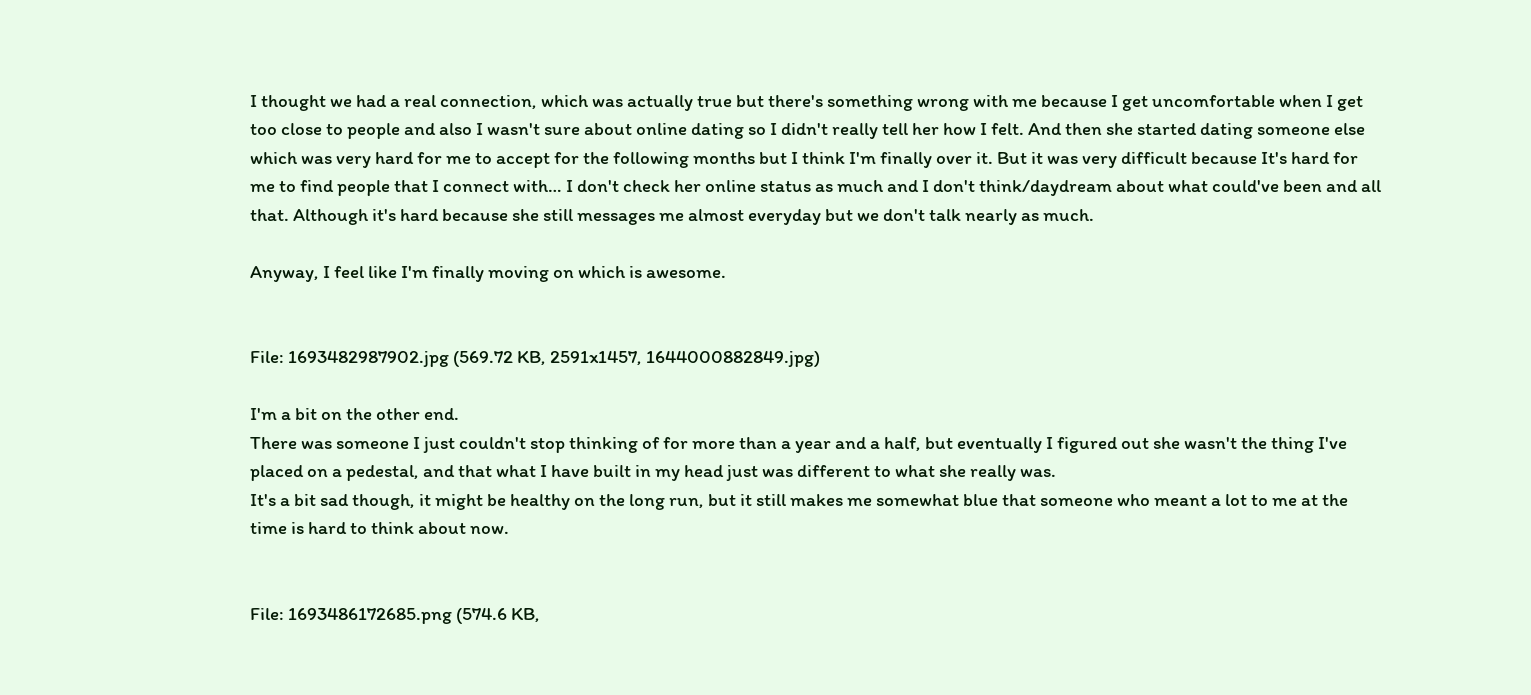I thought we had a real connection, which was actually true but there's something wrong with me because I get uncomfortable when I get too close to people and also I wasn't sure about online dating so I didn't really tell her how I felt. And then she started dating someone else which was very hard for me to accept for the following months but I think I'm finally over it. But it was very difficult because It's hard for me to find people that I connect with… I don't check her online status as much and I don't think/daydream about what could've been and all that. Although it's hard because she still messages me almost everyday but we don't talk nearly as much.

Anyway, I feel like I'm finally moving on which is awesome.


File: 1693482987902.jpg (569.72 KB, 2591x1457, 1644000882849.jpg)

I'm a bit on the other end.
There was someone I just couldn't stop thinking of for more than a year and a half, but eventually I figured out she wasn't the thing I've placed on a pedestal, and that what I have built in my head just was different to what she really was.
It's a bit sad though, it might be healthy on the long run, but it still makes me somewhat blue that someone who meant a lot to me at the time is hard to think about now.


File: 1693486172685.png (574.6 KB,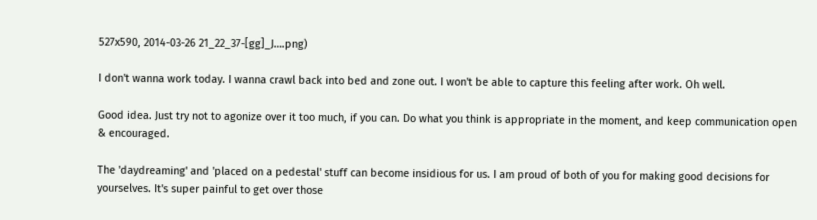527x590, 2014-03-26 21_22_37-[gg]_J….png)

I don't wanna work today. I wanna crawl back into bed and zone out. I won't be able to capture this feeling after work. Oh well.

Good idea. Just try not to agonize over it too much, if you can. Do what you think is appropriate in the moment, and keep communication open & encouraged.

The 'daydreaming' and 'placed on a pedestal' stuff can become insidious for us. I am proud of both of you for making good decisions for yourselves. It's super painful to get over those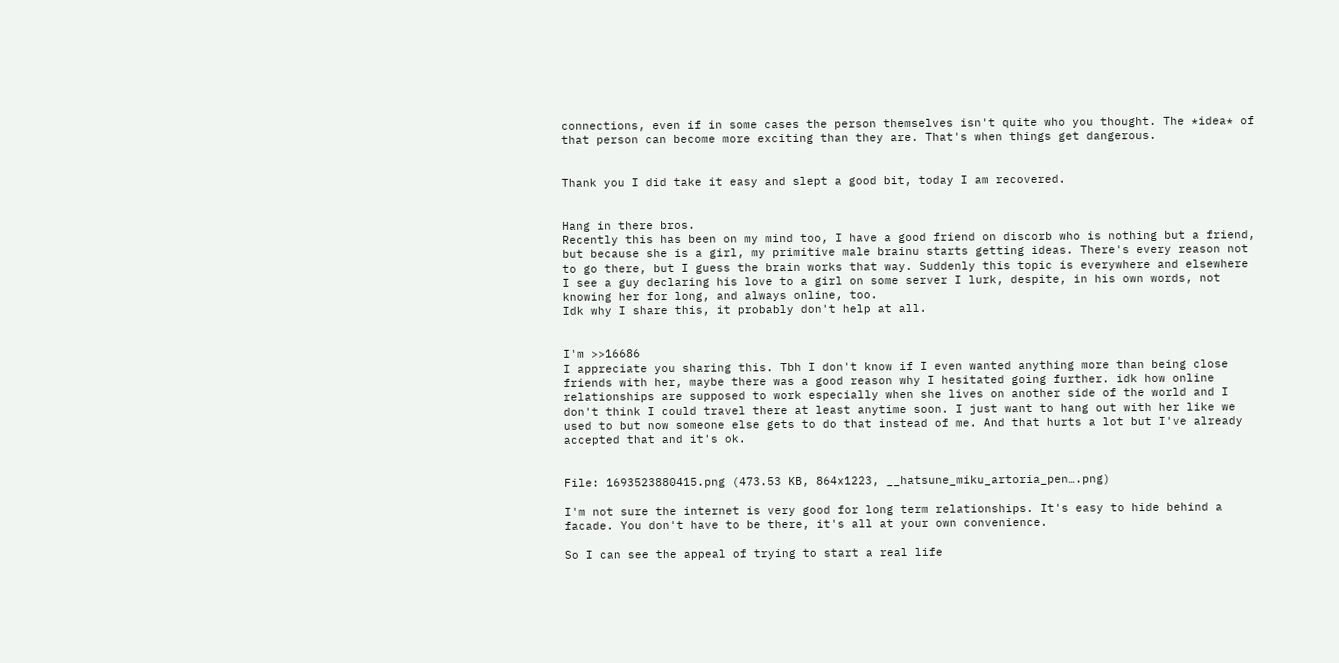connections, even if in some cases the person themselves isn't quite who you thought. The *idea* of that person can become more exciting than they are. That's when things get dangerous.


Thank you I did take it easy and slept a good bit, today I am recovered.


Hang in there bros.
Recently this has been on my mind too, I have a good friend on discorb who is nothing but a friend, but because she is a girl, my primitive male brainu starts getting ideas. There's every reason not to go there, but I guess the brain works that way. Suddenly this topic is everywhere and elsewhere I see a guy declaring his love to a girl on some server I lurk, despite, in his own words, not knowing her for long, and always online, too.
Idk why I share this, it probably don't help at all.


I'm >>16686
I appreciate you sharing this. Tbh I don't know if I even wanted anything more than being close friends with her, maybe there was a good reason why I hesitated going further. idk how online relationships are supposed to work especially when she lives on another side of the world and I don't think I could travel there at least anytime soon. I just want to hang out with her like we used to but now someone else gets to do that instead of me. And that hurts a lot but I've already accepted that and it's ok.


File: 1693523880415.png (473.53 KB, 864x1223, __hatsune_miku_artoria_pen….png)

I'm not sure the internet is very good for long term relationships. It's easy to hide behind a facade. You don't have to be there, it's all at your own convenience.

So I can see the appeal of trying to start a real life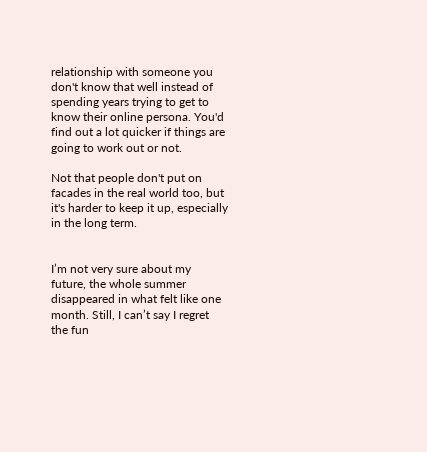relationship with someone you don't know that well instead of spending years trying to get to know their online persona. You'd find out a lot quicker if things are going to work out or not.

Not that people don't put on facades in the real world too, but it's harder to keep it up, especially in the long term.


I’m not very sure about my future, the whole summer disappeared in what felt like one month. Still, I can’t say I regret the fun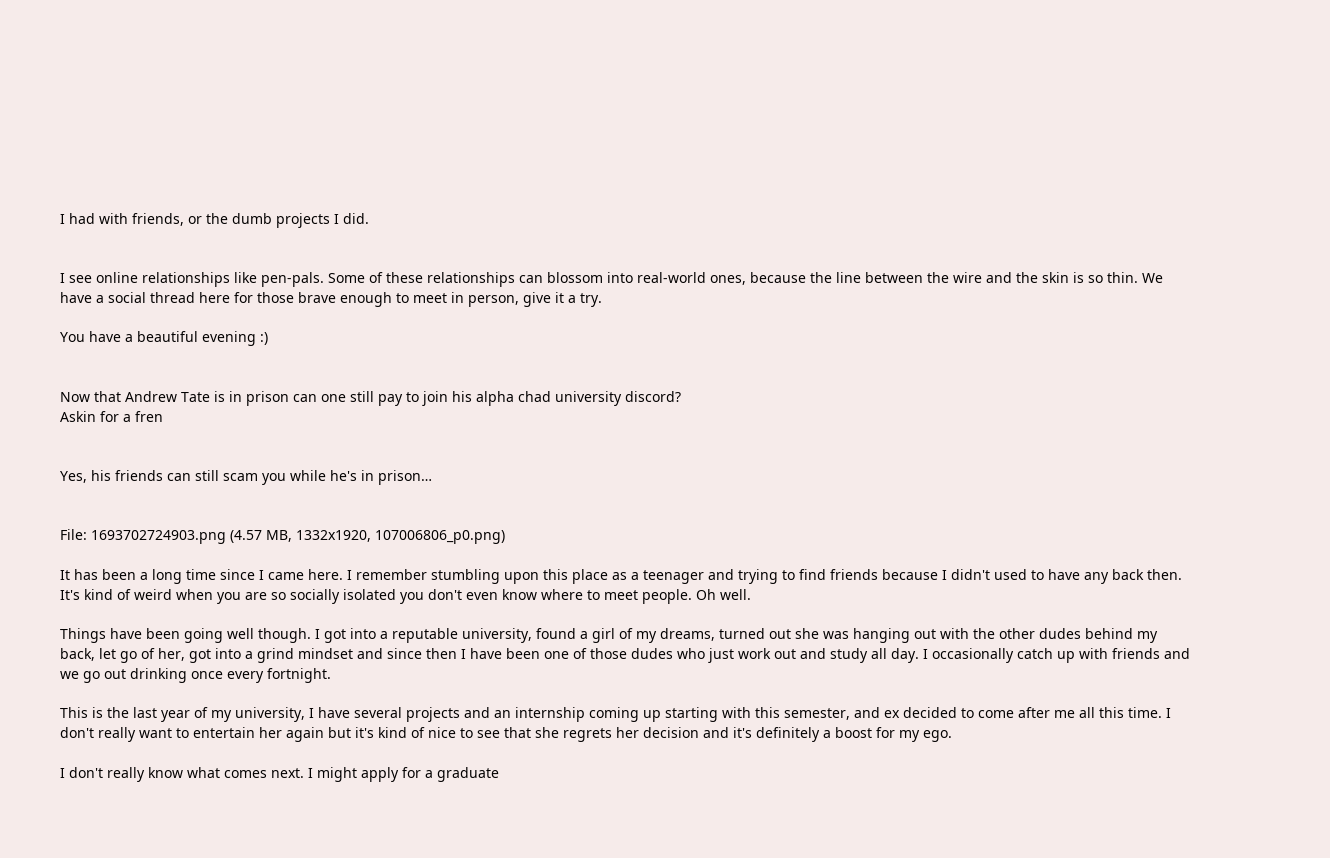I had with friends, or the dumb projects I did.


I see online relationships like pen-pals. Some of these relationships can blossom into real-world ones, because the line between the wire and the skin is so thin. We have a social thread here for those brave enough to meet in person, give it a try.

You have a beautiful evening :)


Now that Andrew Tate is in prison can one still pay to join his alpha chad university discord?
Askin for a fren


Yes, his friends can still scam you while he's in prison…


File: 1693702724903.png (4.57 MB, 1332x1920, 107006806_p0.png)

It has been a long time since I came here. I remember stumbling upon this place as a teenager and trying to find friends because I didn't used to have any back then. It's kind of weird when you are so socially isolated you don't even know where to meet people. Oh well.

Things have been going well though. I got into a reputable university, found a girl of my dreams, turned out she was hanging out with the other dudes behind my back, let go of her, got into a grind mindset and since then I have been one of those dudes who just work out and study all day. I occasionally catch up with friends and we go out drinking once every fortnight.

This is the last year of my university, I have several projects and an internship coming up starting with this semester, and ex decided to come after me all this time. I don't really want to entertain her again but it's kind of nice to see that she regrets her decision and it's definitely a boost for my ego.

I don't really know what comes next. I might apply for a graduate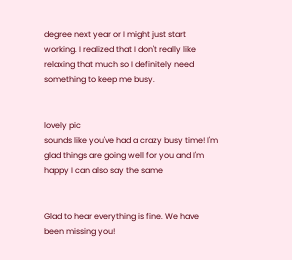degree next year or I might just start working. I realized that I don't really like relaxing that much so I definitely need something to keep me busy.


lovely pic
sounds like you've had a crazy busy time! I'm glad things are going well for you and I'm happy I can also say the same


Glad to hear everything is fine. We have been missing you!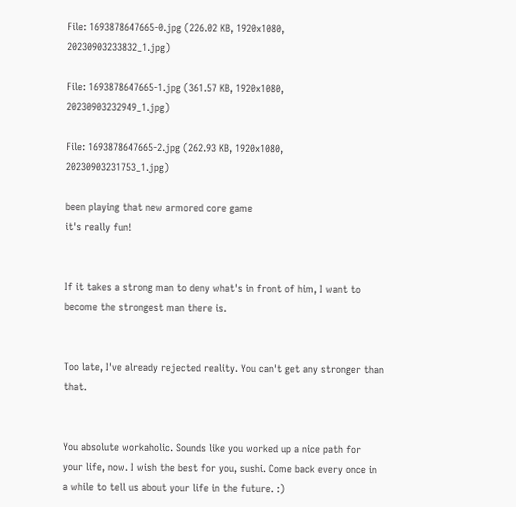File: 1693878647665-0.jpg (226.02 KB, 1920x1080, 20230903233832_1.jpg)

File: 1693878647665-1.jpg (361.57 KB, 1920x1080, 20230903232949_1.jpg)

File: 1693878647665-2.jpg (262.93 KB, 1920x1080, 20230903231753_1.jpg)

been playing that new armored core game
it's really fun!


If it takes a strong man to deny what's in front of him, I want to become the strongest man there is.


Too late, I've already rejected reality. You can't get any stronger than that.


You absolute workaholic. Sounds like you worked up a nice path for your life, now. I wish the best for you, sushi. Come back every once in a while to tell us about your life in the future. :)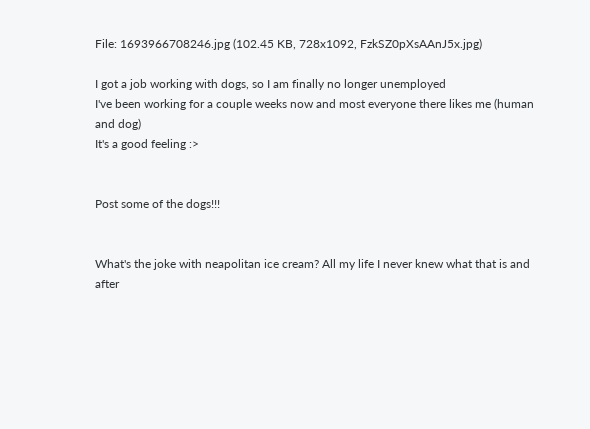File: 1693966708246.jpg (102.45 KB, 728x1092, FzkSZ0pXsAAnJ5x.jpg)

I got a job working with dogs, so I am finally no longer unemployed
I've been working for a couple weeks now and most everyone there likes me (human and dog)
It's a good feeling :>


Post some of the dogs!!!


What's the joke with neapolitan ice cream? All my life I never knew what that is and after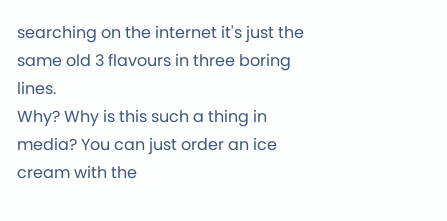searching on the internet it's just the same old 3 flavours in three boring lines.
Why? Why is this such a thing in media? You can just order an ice cream with the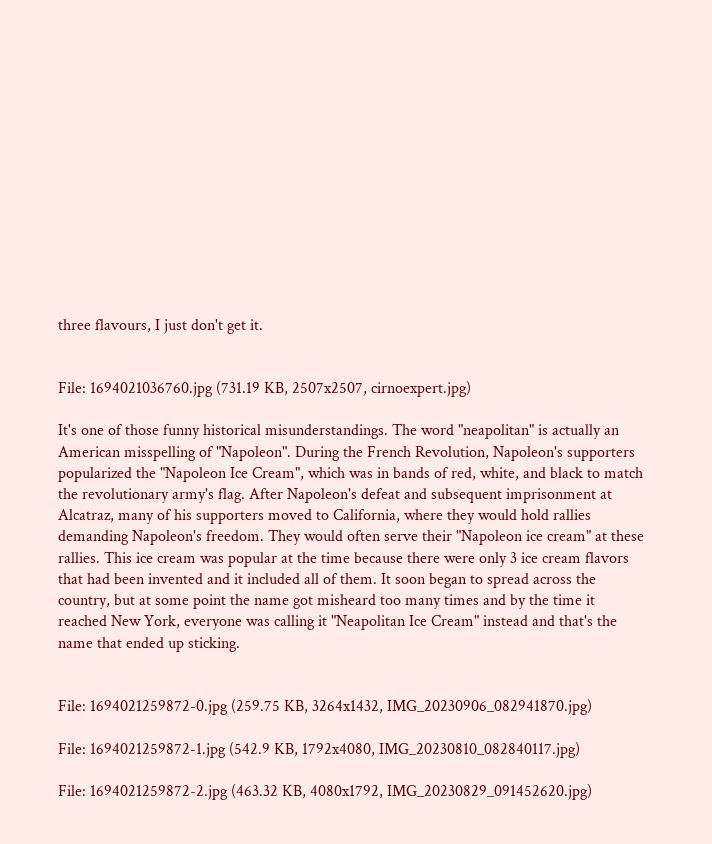three flavours, I just don't get it.


File: 1694021036760.jpg (731.19 KB, 2507x2507, cirnoexpert.jpg)

It's one of those funny historical misunderstandings. The word "neapolitan" is actually an American misspelling of "Napoleon". During the French Revolution, Napoleon's supporters popularized the "Napoleon Ice Cream", which was in bands of red, white, and black to match the revolutionary army's flag. After Napoleon's defeat and subsequent imprisonment at Alcatraz, many of his supporters moved to California, where they would hold rallies demanding Napoleon's freedom. They would often serve their "Napoleon ice cream" at these rallies. This ice cream was popular at the time because there were only 3 ice cream flavors that had been invented and it included all of them. It soon began to spread across the country, but at some point the name got misheard too many times and by the time it reached New York, everyone was calling it "Neapolitan Ice Cream" instead and that's the name that ended up sticking.


File: 1694021259872-0.jpg (259.75 KB, 3264x1432, IMG_20230906_082941870.jpg)

File: 1694021259872-1.jpg (542.9 KB, 1792x4080, IMG_20230810_082840117.jpg)

File: 1694021259872-2.jpg (463.32 KB, 4080x1792, IMG_20230829_091452620.jpg)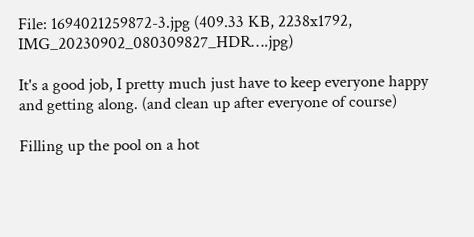File: 1694021259872-3.jpg (409.33 KB, 2238x1792, IMG_20230902_080309827_HDR….jpg)

It's a good job, I pretty much just have to keep everyone happy and getting along. (and clean up after everyone of course)

Filling up the pool on a hot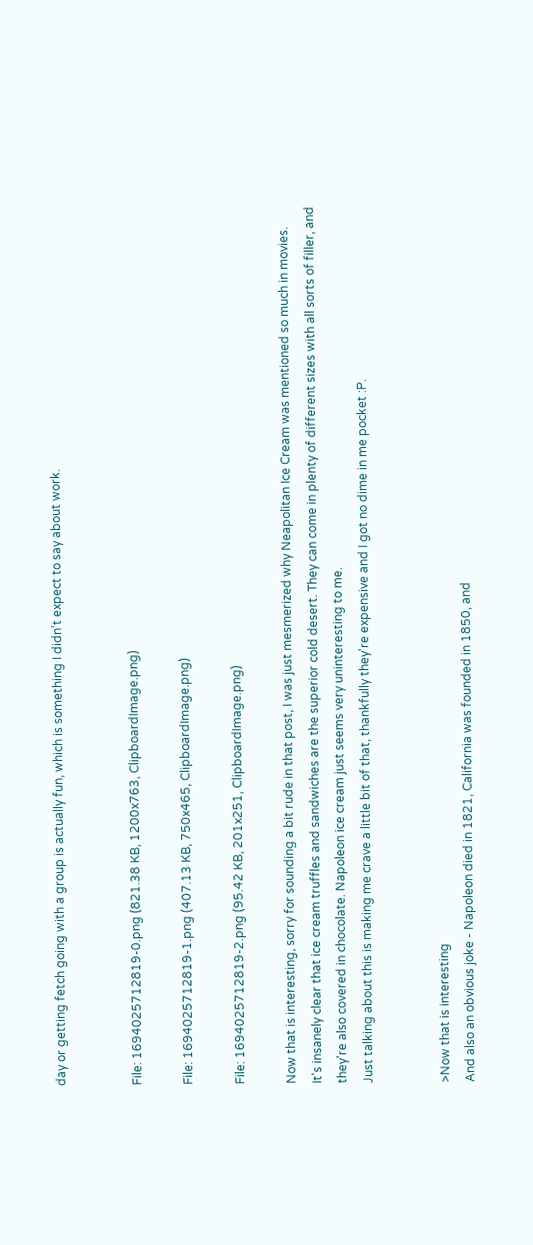day or getting fetch going with a group is actually fun, which is something I didn't expect to say about work.


File: 1694025712819-0.png (821.38 KB, 1200x763, ClipboardImage.png)

File: 1694025712819-1.png (407.13 KB, 750x465, ClipboardImage.png)

File: 1694025712819-2.png (95.42 KB, 201x251, ClipboardImage.png)

Now that is interesting, sorry for sounding a bit rude in that post, I was just mesmerized why Neapolitan Ice Cream was mentioned so much in movies.
It's insanely clear that ice cream truffles and sandwiches are the superior cold desert. They can come in plenty of different sizes with all sorts of filler, and they're also covered in chocolate. Napoleon ice cream just seems very uninteresting to me.
Just talking about this is making me crave a little bit of that, thankfully they're expensive and I got no dime in me pocket :P.


>Now that is interesting
And also an obvious joke - Napoleon died in 1821, California was founded in 1850, and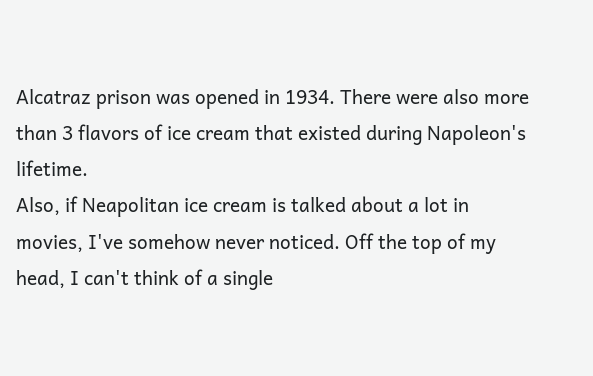Alcatraz prison was opened in 1934. There were also more than 3 flavors of ice cream that existed during Napoleon's lifetime.
Also, if Neapolitan ice cream is talked about a lot in movies, I've somehow never noticed. Off the top of my head, I can't think of a single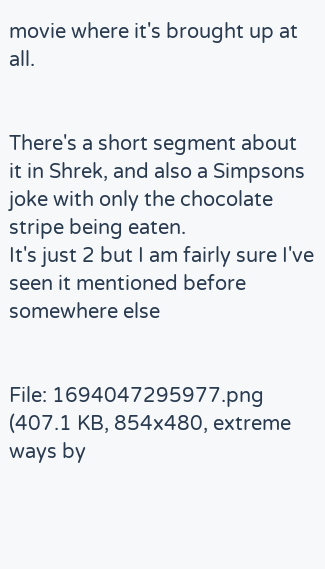movie where it's brought up at all.


There's a short segment about it in Shrek, and also a Simpsons joke with only the chocolate stripe being eaten.
It's just 2 but I am fairly sure I've seen it mentioned before somewhere else


File: 1694047295977.png (407.1 KB, 854x480, extreme ways by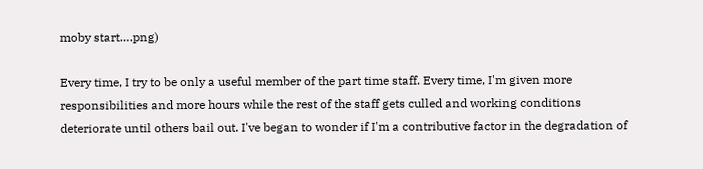moby start….png)

Every time, I try to be only a useful member of the part time staff. Every time, I'm given more responsibilities and more hours while the rest of the staff gets culled and working conditions deteriorate until others bail out. I've began to wonder if I'm a contributive factor in the degradation of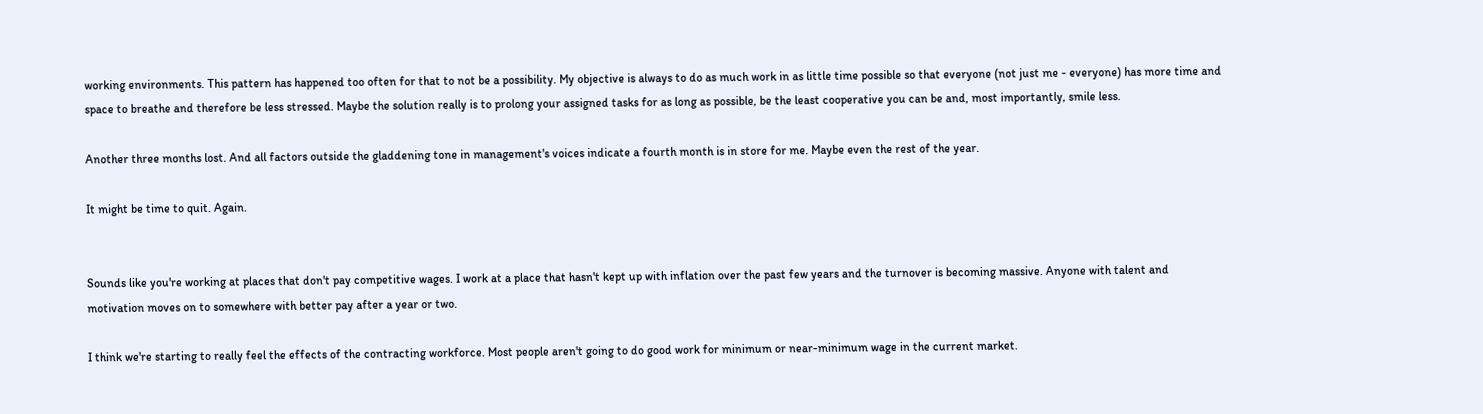working environments. This pattern has happened too often for that to not be a possibility. My objective is always to do as much work in as little time possible so that everyone (not just me - everyone) has more time and space to breathe and therefore be less stressed. Maybe the solution really is to prolong your assigned tasks for as long as possible, be the least cooperative you can be and, most importantly, smile less.

Another three months lost. And all factors outside the gladdening tone in management's voices indicate a fourth month is in store for me. Maybe even the rest of the year.

It might be time to quit. Again.


Sounds like you're working at places that don't pay competitive wages. I work at a place that hasn't kept up with inflation over the past few years and the turnover is becoming massive. Anyone with talent and motivation moves on to somewhere with better pay after a year or two.

I think we're starting to really feel the effects of the contracting workforce. Most people aren't going to do good work for minimum or near-minimum wage in the current market.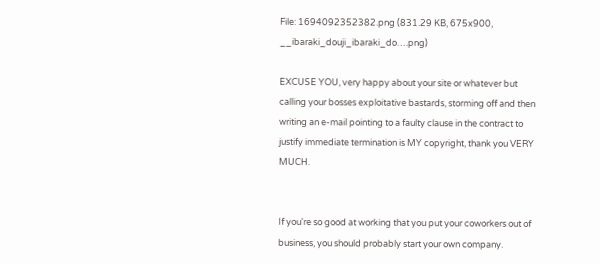File: 1694092352382.png (831.29 KB, 675x900, __ibaraki_douji_ibaraki_do….png)

EXCUSE YOU, very happy about your site or whatever but calling your bosses exploitative bastards, storming off and then writing an e-mail pointing to a faulty clause in the contract to justify immediate termination is MY copyright, thank you VERY MUCH.


If you're so good at working that you put your coworkers out of business, you should probably start your own company.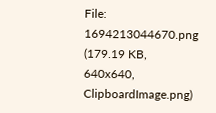File: 1694213044670.png (179.19 KB, 640x640, ClipboardImage.png)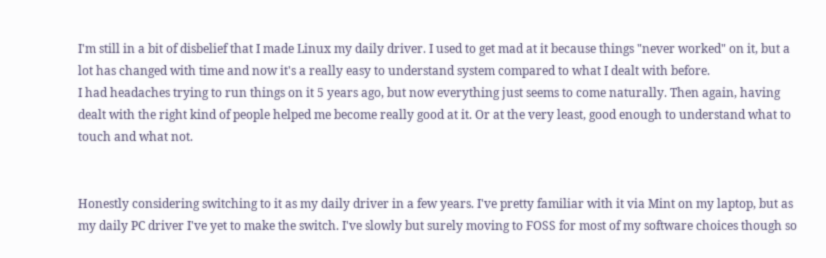I'm still in a bit of disbelief that I made Linux my daily driver. I used to get mad at it because things "never worked" on it, but a lot has changed with time and now it's a really easy to understand system compared to what I dealt with before.
I had headaches trying to run things on it 5 years ago, but now everything just seems to come naturally. Then again, having dealt with the right kind of people helped me become really good at it. Or at the very least, good enough to understand what to touch and what not.


Honestly considering switching to it as my daily driver in a few years. I've pretty familiar with it via Mint on my laptop, but as my daily PC driver I've yet to make the switch. I've slowly but surely moving to FOSS for most of my software choices though so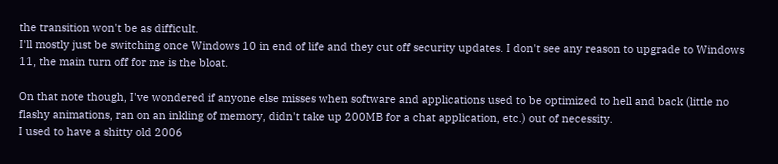the transition won't be as difficult.
I'll mostly just be switching once Windows 10 in end of life and they cut off security updates. I don't see any reason to upgrade to Windows 11, the main turn off for me is the bloat.

On that note though, I've wondered if anyone else misses when software and applications used to be optimized to hell and back (little no flashy animations, ran on an inkling of memory, didn't take up 200MB for a chat application, etc.) out of necessity.
I used to have a shitty old 2006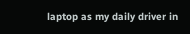laptop as my daily driver in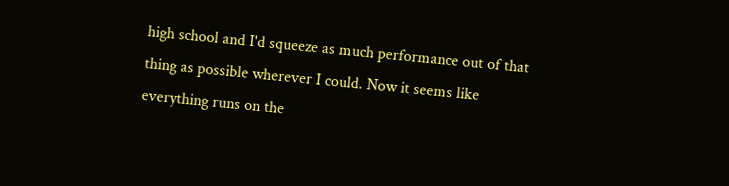high school and I'd squeeze as much performance out of that thing as possible wherever I could. Now it seems like everything runs on the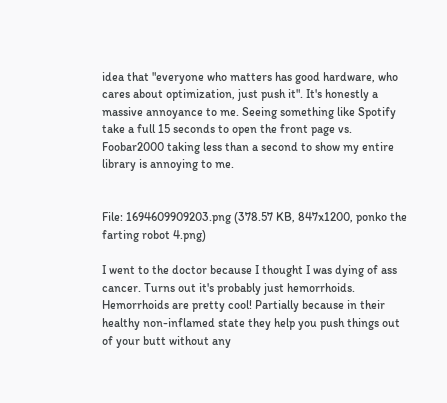idea that "everyone who matters has good hardware, who cares about optimization, just push it". It's honestly a massive annoyance to me. Seeing something like Spotify take a full 15 seconds to open the front page vs. Foobar2000 taking less than a second to show my entire library is annoying to me.


File: 1694609909203.png (378.57 KB, 847x1200, ponko the farting robot 4.png)

I went to the doctor because I thought I was dying of ass cancer. Turns out it's probably just hemorrhoids. Hemorrhoids are pretty cool! Partially because in their healthy non-inflamed state they help you push things out of your butt without any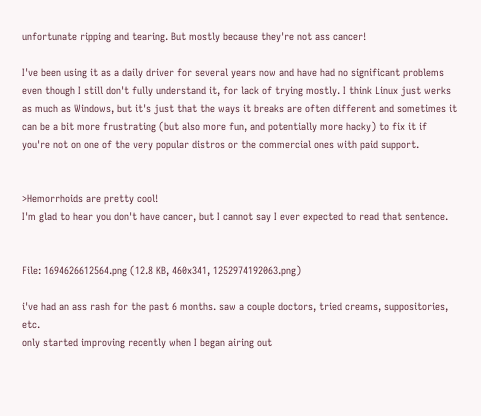unfortunate ripping and tearing. But mostly because they're not ass cancer!

I've been using it as a daily driver for several years now and have had no significant problems even though I still don't fully understand it, for lack of trying mostly. I think Linux just werks as much as Windows, but it's just that the ways it breaks are often different and sometimes it can be a bit more frustrating (but also more fun, and potentially more hacky) to fix it if you're not on one of the very popular distros or the commercial ones with paid support.


>Hemorrhoids are pretty cool!
I'm glad to hear you don't have cancer, but I cannot say I ever expected to read that sentence.


File: 1694626612564.png (12.8 KB, 460x341, 1252974192063.png)

i've had an ass rash for the past 6 months. saw a couple doctors, tried creams, suppositories, etc.
only started improving recently when I began airing out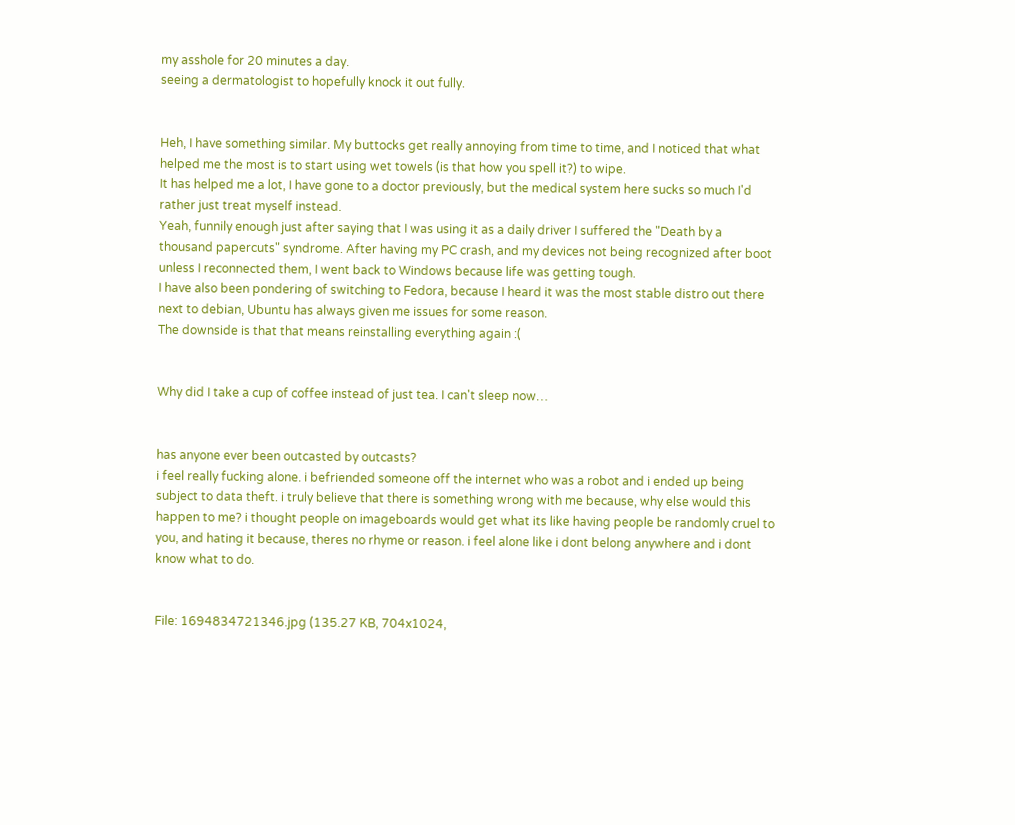my asshole for 20 minutes a day.
seeing a dermatologist to hopefully knock it out fully.


Heh, I have something similar. My buttocks get really annoying from time to time, and I noticed that what helped me the most is to start using wet towels (is that how you spell it?) to wipe.
It has helped me a lot, I have gone to a doctor previously, but the medical system here sucks so much I'd rather just treat myself instead.
Yeah, funnily enough just after saying that I was using it as a daily driver I suffered the "Death by a thousand papercuts" syndrome. After having my PC crash, and my devices not being recognized after boot unless I reconnected them, I went back to Windows because life was getting tough.
I have also been pondering of switching to Fedora, because I heard it was the most stable distro out there next to debian, Ubuntu has always given me issues for some reason.
The downside is that that means reinstalling everything again :(


Why did I take a cup of coffee instead of just tea. I can't sleep now…


has anyone ever been outcasted by outcasts?
i feel really fucking alone. i befriended someone off the internet who was a robot and i ended up being subject to data theft. i truly believe that there is something wrong with me because, why else would this happen to me? i thought people on imageboards would get what its like having people be randomly cruel to you, and hating it because, theres no rhyme or reason. i feel alone like i dont belong anywhere and i dont know what to do.


File: 1694834721346.jpg (135.27 KB, 704x1024,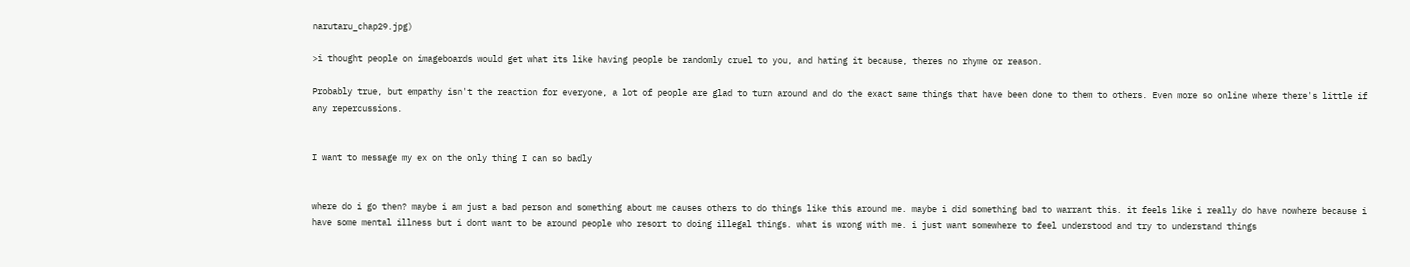narutaru_chap29.jpg)

>i thought people on imageboards would get what its like having people be randomly cruel to you, and hating it because, theres no rhyme or reason.

Probably true, but empathy isn't the reaction for everyone, a lot of people are glad to turn around and do the exact same things that have been done to them to others. Even more so online where there's little if any repercussions.


I want to message my ex on the only thing I can so badly


where do i go then? maybe i am just a bad person and something about me causes others to do things like this around me. maybe i did something bad to warrant this. it feels like i really do have nowhere because i have some mental illness but i dont want to be around people who resort to doing illegal things. what is wrong with me. i just want somewhere to feel understood and try to understand things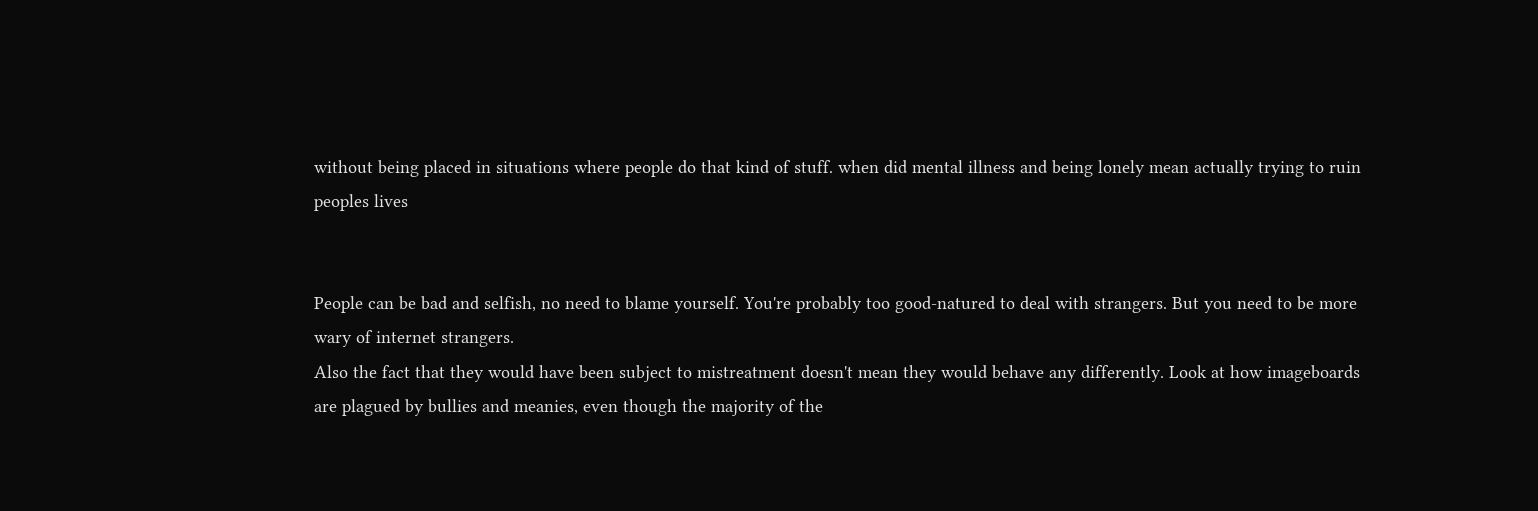without being placed in situations where people do that kind of stuff. when did mental illness and being lonely mean actually trying to ruin peoples lives


People can be bad and selfish, no need to blame yourself. You're probably too good-natured to deal with strangers. But you need to be more wary of internet strangers.
Also the fact that they would have been subject to mistreatment doesn't mean they would behave any differently. Look at how imageboards are plagued by bullies and meanies, even though the majority of the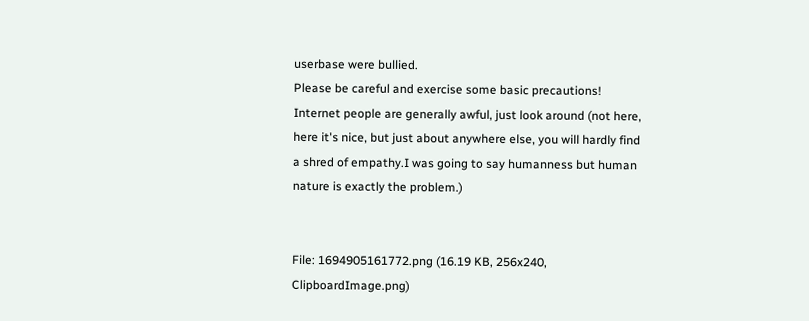userbase were bullied.
Please be careful and exercise some basic precautions! Internet people are generally awful, just look around (not here, here it's nice, but just about anywhere else, you will hardly find a shred of empathy.I was going to say humanness but human nature is exactly the problem.)


File: 1694905161772.png (16.19 KB, 256x240, ClipboardImage.png)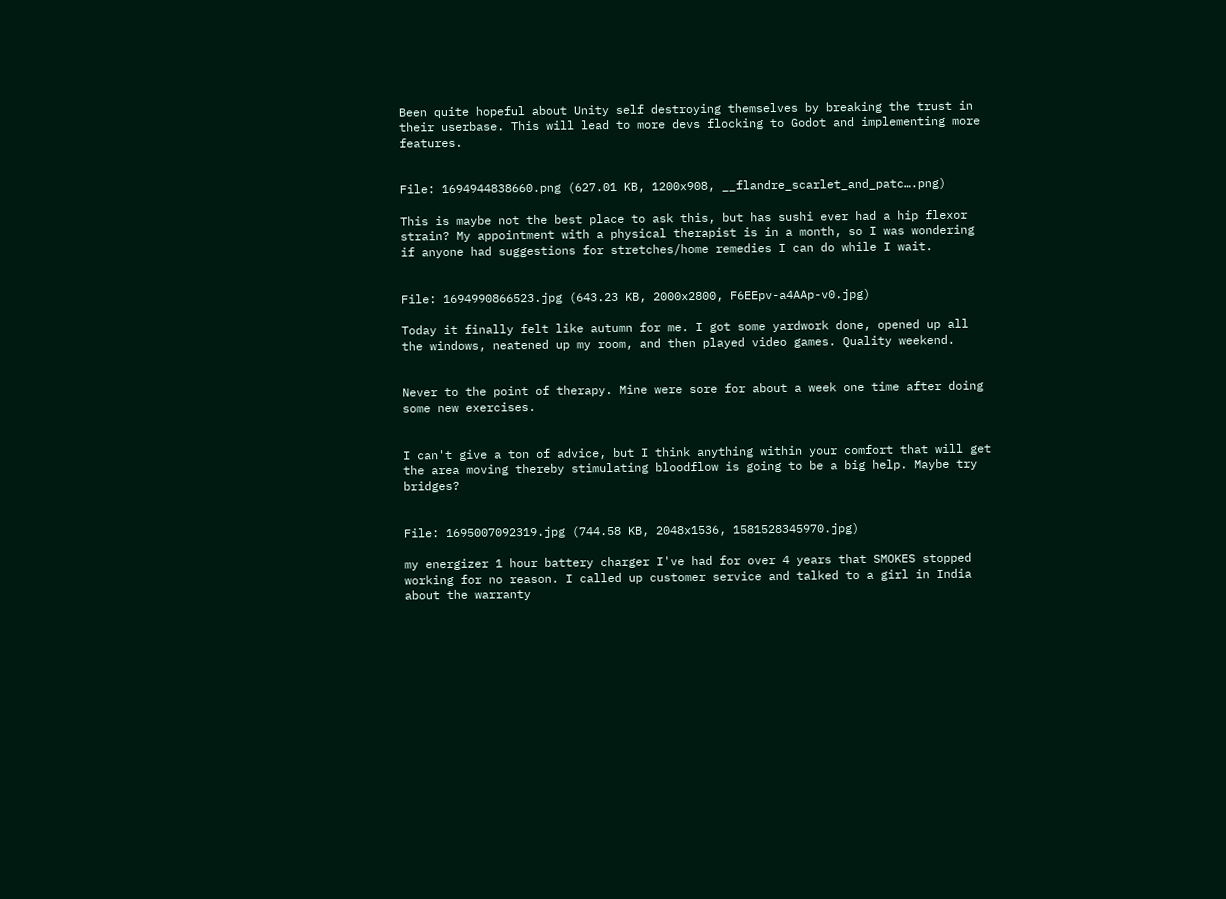Been quite hopeful about Unity self destroying themselves by breaking the trust in their userbase. This will lead to more devs flocking to Godot and implementing more features.


File: 1694944838660.png (627.01 KB, 1200x908, __flandre_scarlet_and_patc….png)

This is maybe not the best place to ask this, but has sushi ever had a hip flexor strain? My appointment with a physical therapist is in a month, so I was wondering if anyone had suggestions for stretches/home remedies I can do while I wait.


File: 1694990866523.jpg (643.23 KB, 2000x2800, F6EEpv-a4AAp-v0.jpg)

Today it finally felt like autumn for me. I got some yardwork done, opened up all the windows, neatened up my room, and then played video games. Quality weekend.


Never to the point of therapy. Mine were sore for about a week one time after doing some new exercises.


I can't give a ton of advice, but I think anything within your comfort that will get the area moving thereby stimulating bloodflow is going to be a big help. Maybe try bridges?


File: 1695007092319.jpg (744.58 KB, 2048x1536, 1581528345970.jpg)

my energizer 1 hour battery charger I've had for over 4 years that SMOKES stopped working for no reason. I called up customer service and talked to a girl in India about the warranty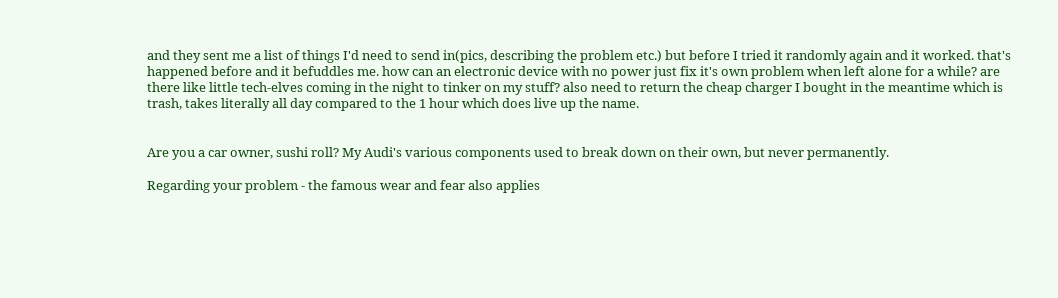and they sent me a list of things I'd need to send in(pics, describing the problem etc.) but before I tried it randomly again and it worked. that's happened before and it befuddles me. how can an electronic device with no power just fix it's own problem when left alone for a while? are there like little tech-elves coming in the night to tinker on my stuff? also need to return the cheap charger I bought in the meantime which is trash, takes literally all day compared to the 1 hour which does live up the name.


Are you a car owner, sushi roll? My Audi's various components used to break down on their own, but never permanently.

Regarding your problem - the famous wear and fear also applies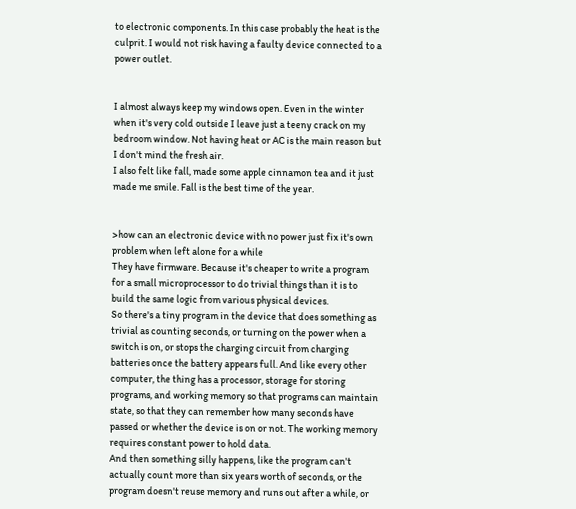to electronic components. In this case probably the heat is the culprit. I would not risk having a faulty device connected to a power outlet.


I almost always keep my windows open. Even in the winter when it's very cold outside I leave just a teeny crack on my bedroom window. Not having heat or AC is the main reason but I don't mind the fresh air.
I also felt like fall, made some apple cinnamon tea and it just made me smile. Fall is the best time of the year.


>how can an electronic device with no power just fix it's own problem when left alone for a while
They have firmware. Because it's cheaper to write a program for a small microprocessor to do trivial things than it is to build the same logic from various physical devices.
So there's a tiny program in the device that does something as trivial as counting seconds, or turning on the power when a switch is on, or stops the charging circuit from charging batteries once the battery appears full. And like every other computer, the thing has a processor, storage for storing programs, and working memory so that programs can maintain state, so that they can remember how many seconds have passed or whether the device is on or not. The working memory requires constant power to hold data.
And then something silly happens, like the program can't actually count more than six years worth of seconds, or the program doesn't reuse memory and runs out after a while, or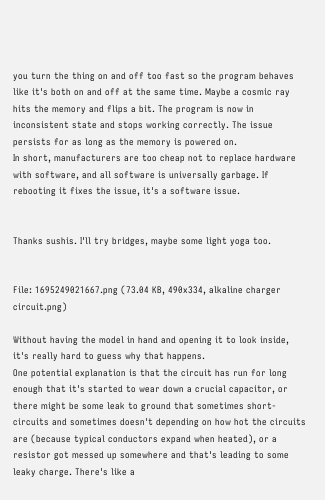you turn the thing on and off too fast so the program behaves like it's both on and off at the same time. Maybe a cosmic ray hits the memory and flips a bit. The program is now in inconsistent state and stops working correctly. The issue persists for as long as the memory is powered on.
In short, manufacturers are too cheap not to replace hardware with software, and all software is universally garbage. If rebooting it fixes the issue, it's a software issue.


Thanks sushis. I'll try bridges, maybe some light yoga too.


File: 1695249021667.png (73.04 KB, 490x334, alkaline charger circuit.png)

Without having the model in hand and opening it to look inside, it's really hard to guess why that happens.
One potential explanation is that the circuit has run for long enough that it's started to wear down a crucial capacitor, or there might be some leak to ground that sometimes short-circuits and sometimes doesn't depending on how hot the circuits are (because typical conductors expand when heated), or a resistor got messed up somewhere and that's leading to some leaky charge. There's like a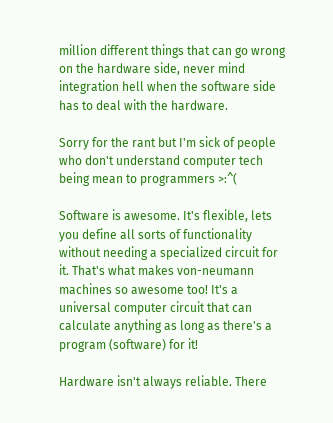million different things that can go wrong on the hardware side, never mind integration hell when the software side has to deal with the hardware.

Sorry for the rant but I'm sick of people who don't understand computer tech being mean to programmers >:^(

Software is awesome. It's flexible, lets you define all sorts of functionality without needing a specialized circuit for it. That's what makes von-neumann machines so awesome too! It's a universal computer circuit that can calculate anything as long as there's a program (software) for it!

Hardware isn't always reliable. There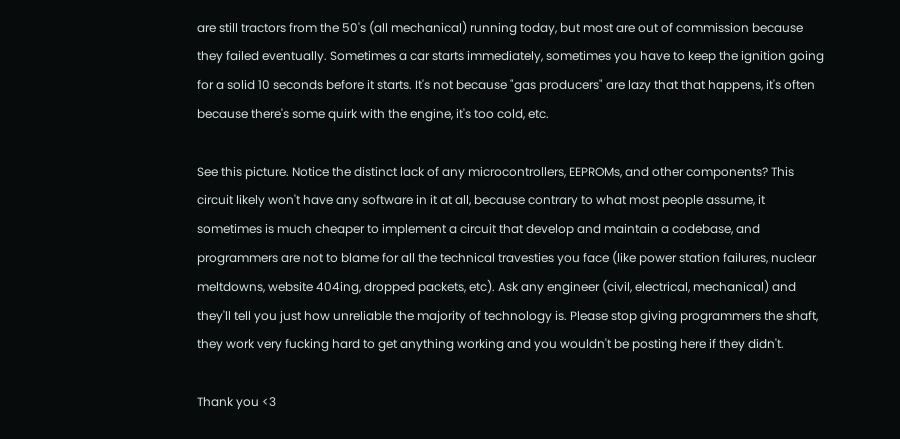are still tractors from the 50's (all mechanical) running today, but most are out of commission because they failed eventually. Sometimes a car starts immediately, sometimes you have to keep the ignition going for a solid 10 seconds before it starts. It's not because "gas producers" are lazy that that happens, it's often because there's some quirk with the engine, it's too cold, etc.

See this picture. Notice the distinct lack of any microcontrollers, EEPROMs, and other components? This circuit likely won't have any software in it at all, because contrary to what most people assume, it sometimes is much cheaper to implement a circuit that develop and maintain a codebase, and programmers are not to blame for all the technical travesties you face (like power station failures, nuclear meltdowns, website 404ing, dropped packets, etc). Ask any engineer (civil, electrical, mechanical) and they'll tell you just how unreliable the majority of technology is. Please stop giving programmers the shaft, they work very fucking hard to get anything working and you wouldn't be posting here if they didn't.

Thank you <3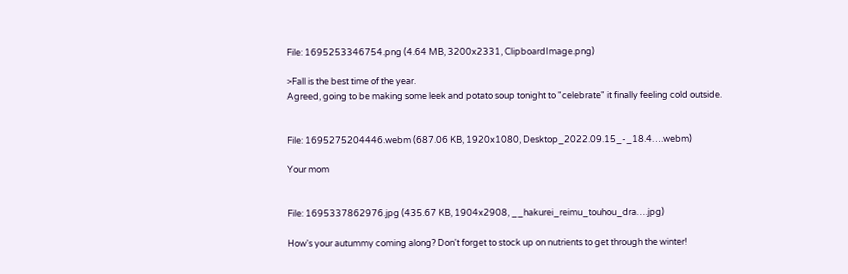File: 1695253346754.png (4.64 MB, 3200x2331, ClipboardImage.png)

>Fall is the best time of the year.
Agreed, going to be making some leek and potato soup tonight to "celebrate" it finally feeling cold outside.


File: 1695275204446.webm (687.06 KB, 1920x1080, Desktop_2022.09.15_-_18.4….webm)

Your mom


File: 1695337862976.jpg (435.67 KB, 1904x2908, __hakurei_reimu_touhou_dra….jpg)

How's your autummy coming along? Don't forget to stock up on nutrients to get through the winter!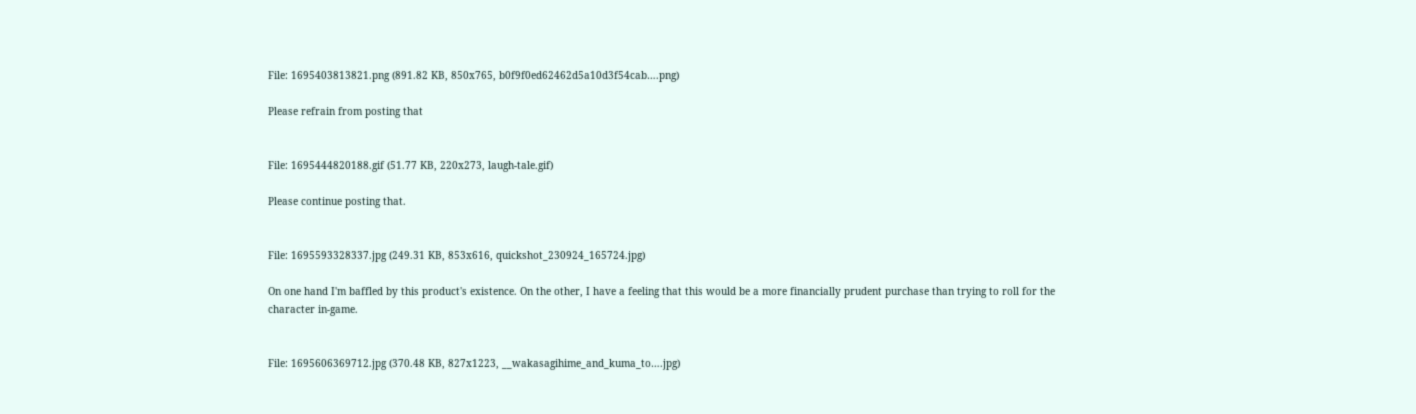File: 1695403813821.png (891.82 KB, 850x765, b0f9f0ed62462d5a10d3f54cab….png)

Please refrain from posting that


File: 1695444820188.gif (51.77 KB, 220x273, laugh-tale.gif)

Please continue posting that.


File: 1695593328337.jpg (249.31 KB, 853x616, quickshot_230924_165724.jpg)

On one hand I'm baffled by this product's existence. On the other, I have a feeling that this would be a more financially prudent purchase than trying to roll for the character in-game.


File: 1695606369712.jpg (370.48 KB, 827x1223, __wakasagihime_and_kuma_to….jpg)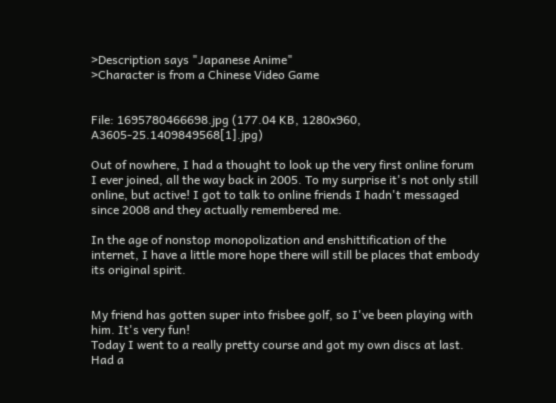>Description says "Japanese Anime"
>Character is from a Chinese Video Game


File: 1695780466698.jpg (177.04 KB, 1280x960, A3605-25.1409849568[1].jpg)

Out of nowhere, I had a thought to look up the very first online forum I ever joined, all the way back in 2005. To my surprise it's not only still online, but active! I got to talk to online friends I hadn't messaged since 2008 and they actually remembered me.

In the age of nonstop monopolization and enshittification of the internet, I have a little more hope there will still be places that embody its original spirit.


My friend has gotten super into frisbee golf, so I've been playing with him. It's very fun!
Today I went to a really pretty course and got my own discs at last. Had a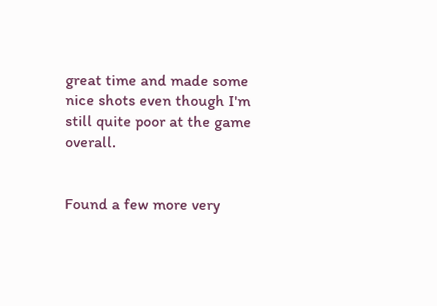great time and made some nice shots even though I'm still quite poor at the game overall.


Found a few more very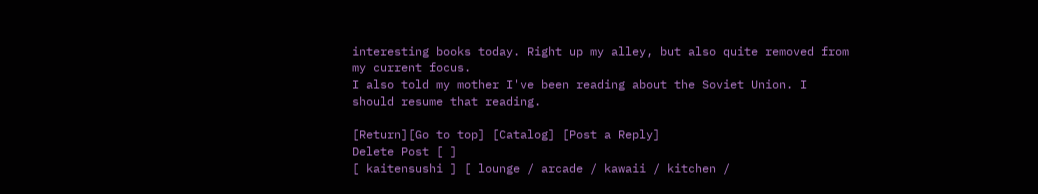interesting books today. Right up my alley, but also quite removed from my current focus.
I also told my mother I've been reading about the Soviet Union. I should resume that reading.

[Return][Go to top] [Catalog] [Post a Reply]
Delete Post [ ]
[ kaitensushi ] [ lounge / arcade / kawaii / kitchen /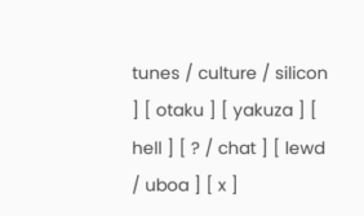tunes / culture / silicon ] [ otaku ] [ yakuza ] [ hell ] [ ? / chat ] [ lewd / uboa ] [ x ]